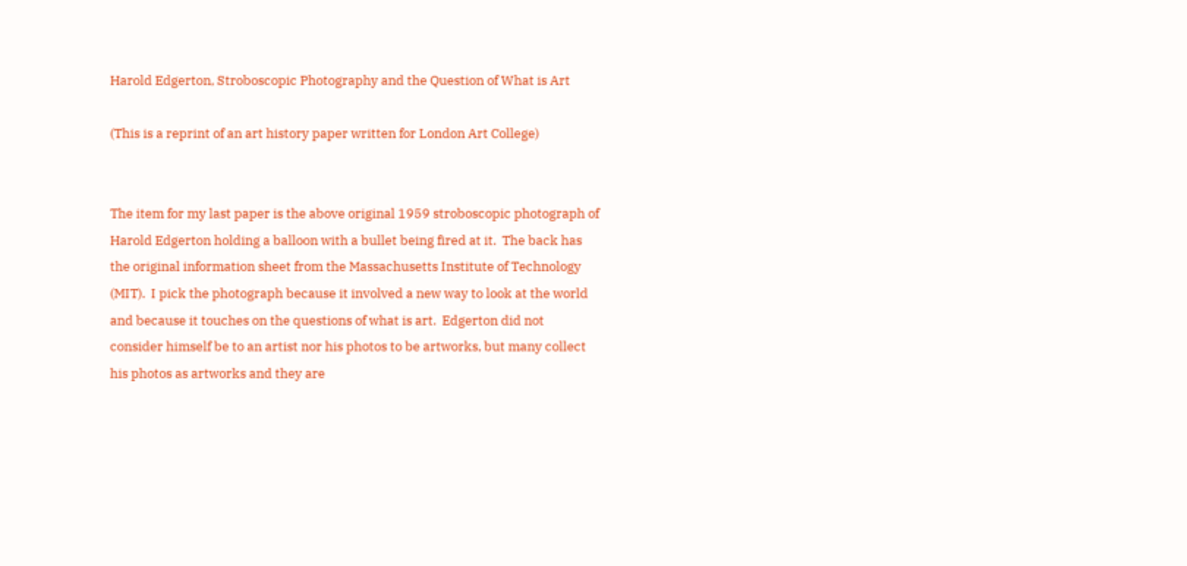Harold Edgerton, Stroboscopic Photography and the Question of What is Art

(This is a reprint of an art history paper written for London Art College)


The item for my last paper is the above original 1959 stroboscopic photograph of Harold Edgerton holding a balloon with a bullet being fired at it.  The back has the original information sheet from the Massachusetts Institute of Technology (MIT).  I pick the photograph because it involved a new way to look at the world and because it touches on the questions of what is art.  Edgerton did not consider himself be to an artist nor his photos to be artworks, but many collect his photos as artworks and they are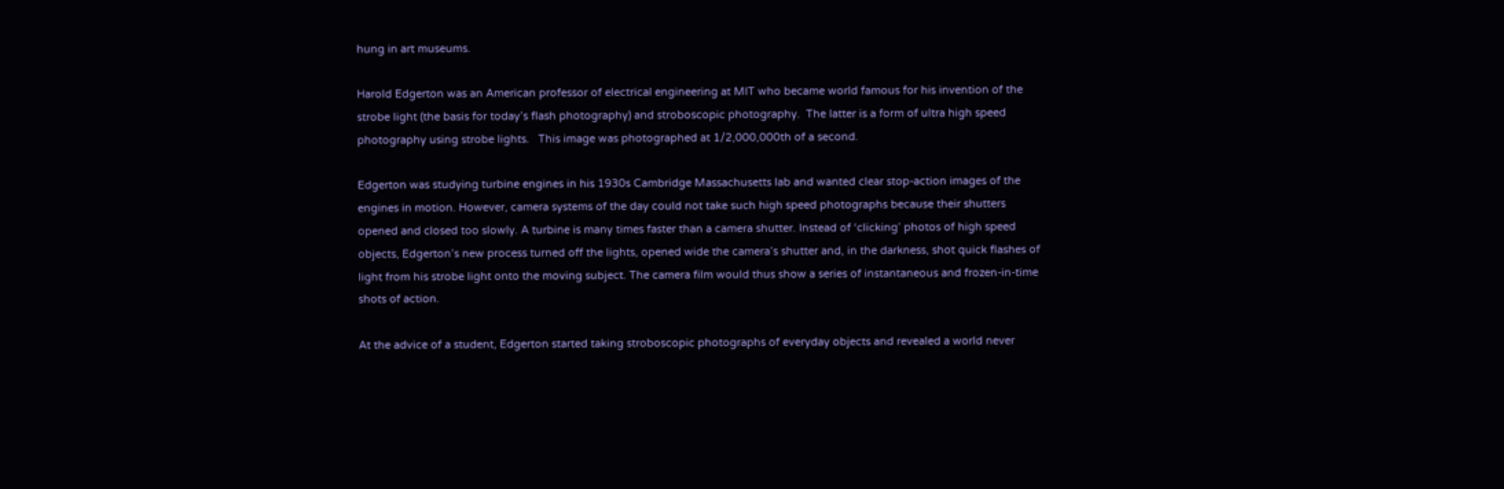hung in art museums.

Harold Edgerton was an American professor of electrical engineering at MIT who became world famous for his invention of the strobe light (the basis for today’s flash photography) and stroboscopic photography.  The latter is a form of ultra high speed photography using strobe lights.   This image was photographed at 1/2,000,000th of a second.

Edgerton was studying turbine engines in his 1930s Cambridge Massachusetts lab and wanted clear stop-action images of the engines in motion. However, camera systems of the day could not take such high speed photographs because their shutters opened and closed too slowly. A turbine is many times faster than a camera shutter. Instead of ‘clicking’ photos of high speed objects, Edgerton’s new process turned off the lights, opened wide the camera’s shutter and, in the darkness, shot quick flashes of light from his strobe light onto the moving subject. The camera film would thus show a series of instantaneous and frozen-in-time shots of action.

At the advice of a student, Edgerton started taking stroboscopic photographs of everyday objects and revealed a world never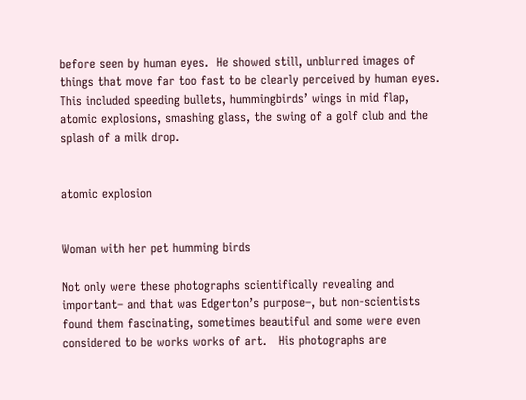before seen by human eyes.  He showed still, unblurred images of things that move far too fast to be clearly perceived by human eyes.  This included speeding bullets, hummingbirds’ wings in mid flap, atomic explosions, smashing glass, the swing of a golf club and the splash of a milk drop.


atomic explosion


Woman with her pet humming birds

Not only were these photographs scientifically revealing and important– and that was Edgerton’s purpose–, but non-scientists found them fascinating, sometimes beautiful and some were even considered to be works works of art.   His photographs are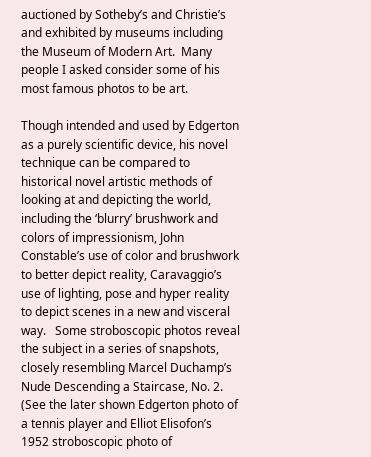auctioned by Sotheby’s and Christie’s and exhibited by museums including the Museum of Modern Art.  Many people I asked consider some of his most famous photos to be art.

Though intended and used by Edgerton as a purely scientific device, his novel technique can be compared to historical novel artistic methods of looking at and depicting the world, including the ‘blurry’ brushwork and colors of impressionism, John Constable’s use of color and brushwork to better depict reality, Caravaggio’s use of lighting, pose and hyper reality to depict scenes in a new and visceral way.   Some stroboscopic photos reveal the subject in a series of snapshots, closely resembling Marcel Duchamp’s Nude Descending a Staircase, No. 2.  (See the later shown Edgerton photo of a tennis player and Elliot Elisofon’s 1952 stroboscopic photo of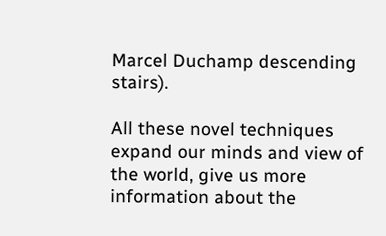Marcel Duchamp descending stairs).

All these novel techniques expand our minds and view of the world, give us more information about the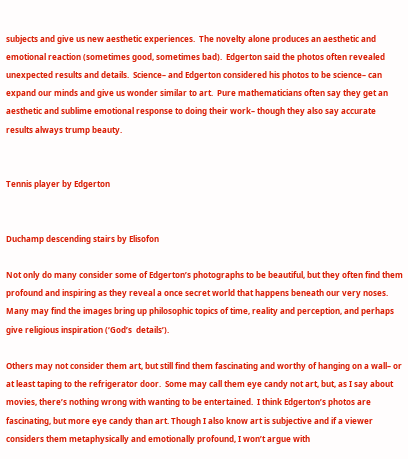subjects and give us new aesthetic experiences.  The novelty alone produces an aesthetic and emotional reaction (sometimes good, sometimes bad).  Edgerton said the photos often revealed unexpected results and details.  Science– and Edgerton considered his photos to be science– can expand our minds and give us wonder similar to art.  Pure mathematicians often say they get an aesthetic and sublime emotional response to doing their work– though they also say accurate results always trump beauty.


Tennis player by Edgerton


Duchamp descending stairs by Elisofon

Not only do many consider some of Edgerton’s photographs to be beautiful, but they often find them profound and inspiring as they reveal a once secret world that happens beneath our very noses.  Many may find the images bring up philosophic topics of time, reality and perception, and perhaps give religious inspiration (‘God’s  details’).

Others may not consider them art, but still find them fascinating and worthy of hanging on a wall– or at least taping to the refrigerator door.  Some may call them eye candy not art, but, as I say about movies, there’s nothing wrong with wanting to be entertained.  I think Edgerton’s photos are fascinating, but more eye candy than art. Though I also know art is subjective and if a viewer considers them metaphysically and emotionally profound, I won’t argue with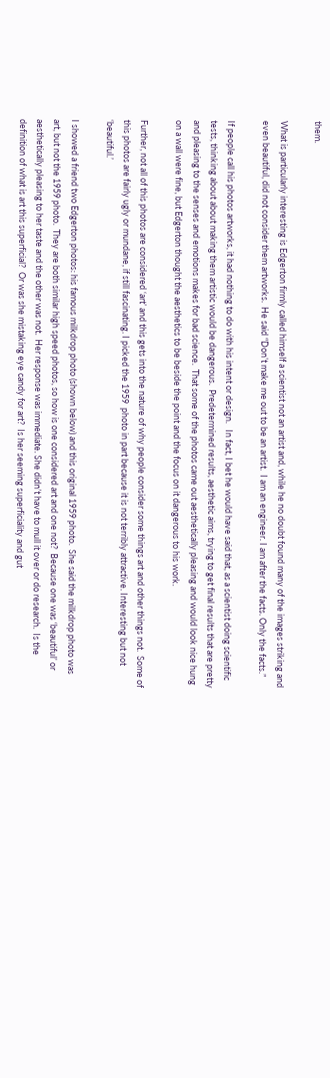them.

What is particularly interesting is Edgerton firmly called himself a scientist not an artist and, while he no doubt found many of the images striking and even beautiful, did not consider them artworks.  He said “Don’t make me out to be an artist.  I am an engineer. I am after the facts. Only the facts.”

If people call his photos artworks, it had nothing to do with his intent or design.   In fact, I bet he would have said that, as a scientist doing scientific tests, thinking about about making them artistic would be dangerous.  Predetermined results, aesthetic aims, trying to get final results that are pretty and pleasing to the senses and emotions makes for bad science.  That some of the photos came out aesthetically pleasing and would look nice hung on a wall were fine, but Edgerton thought the aesthetics to be beside the point and the focus on it dangerous to his work.

Further, not all of this photos are considered ‘art’ and this gets into the nature of why people consider some things art and other things not.  Some of this photos are fairly ugly or mundane, if still fascinating. I picked the 1959  photo in part because it is not terribly attractive. Interesting but not ‘beautiful.’

I showed a friend two Edgerton photos: his famous milkdrop photo (shown below) and this original 1959 photo.  She said the milkdrop photo was art, but not the 1959 photo.  They are both similar high speed photos, so how is one considered art and one not?  Because one was ‘beautiful’ or aesthetically pleasing to her taste and the other was not.  Her response was immediate. She didn’t have to mull it over or do research.  Is the definition of what is art this superficial?  Or was she mistaking eye candy for art?  Is her seeming superficiality and gut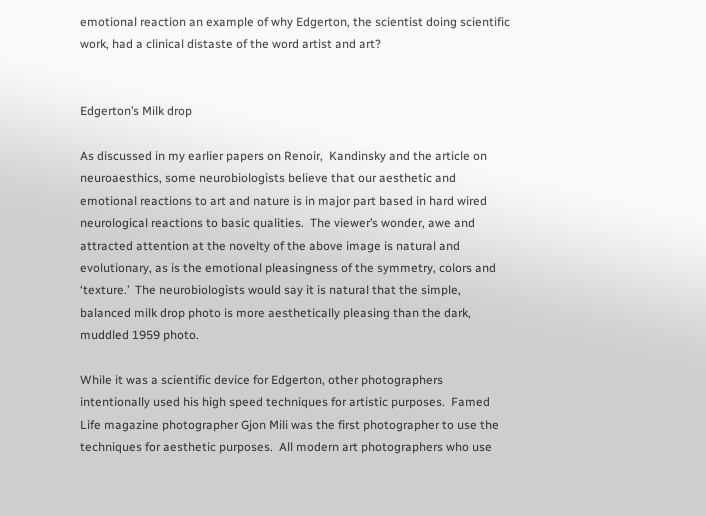emotional reaction an example of why Edgerton, the scientist doing scientific work, had a clinical distaste of the word artist and art?


Edgerton’s Milk drop

As discussed in my earlier papers on Renoir,  Kandinsky and the article on neuroaesthics, some neurobiologists believe that our aesthetic and emotional reactions to art and nature is in major part based in hard wired neurological reactions to basic qualities.  The viewer’s wonder, awe and attracted attention at the novelty of the above image is natural and evolutionary, as is the emotional pleasingness of the symmetry, colors and ‘texture.’  The neurobiologists would say it is natural that the simple, balanced milk drop photo is more aesthetically pleasing than the dark, muddled 1959 photo.

While it was a scientific device for Edgerton, other photographers intentionally used his high speed techniques for artistic purposes.  Famed Life magazine photographer Gjon Mili was the first photographer to use the techniques for aesthetic purposes.  All modern art photographers who use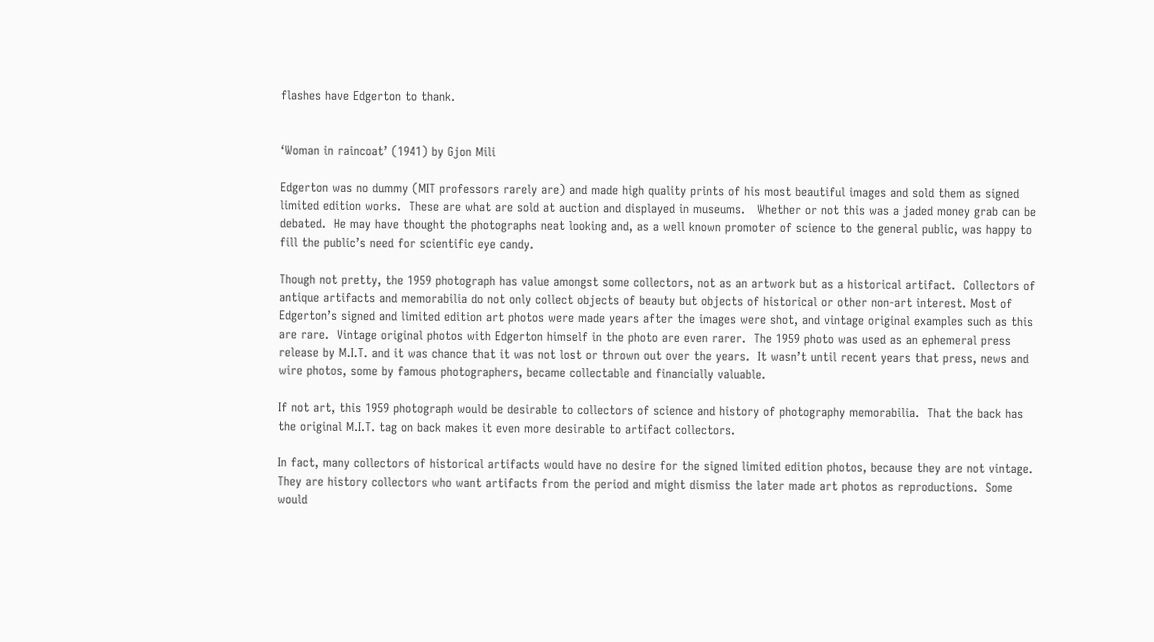flashes have Edgerton to thank.


‘Woman in raincoat’ (1941) by Gjon Mili

Edgerton was no dummy (MIT professors rarely are) and made high quality prints of his most beautiful images and sold them as signed limited edition works.  These are what are sold at auction and displayed in museums.   Whether or not this was a jaded money grab can be debated.  He may have thought the photographs neat looking and, as a well known promoter of science to the general public, was happy to fill the public’s need for scientific eye candy.

Though not pretty, the 1959 photograph has value amongst some collectors, not as an artwork but as a historical artifact.  Collectors of antique artifacts and memorabilia do not only collect objects of beauty but objects of historical or other non-art interest. Most of Edgerton’s signed and limited edition art photos were made years after the images were shot, and vintage original examples such as this are rare.  Vintage original photos with Edgerton himself in the photo are even rarer.  The 1959 photo was used as an ephemeral press release by M.I.T. and it was chance that it was not lost or thrown out over the years.  It wasn’t until recent years that press, news and wire photos, some by famous photographers, became collectable and financially valuable.

If not art, this 1959 photograph would be desirable to collectors of science and history of photography memorabilia.  That the back has the original M.I.T. tag on back makes it even more desirable to artifact collectors.

In fact, many collectors of historical artifacts would have no desire for the signed limited edition photos, because they are not vintage.  They are history collectors who want artifacts from the period and might dismiss the later made art photos as reproductions.  Some would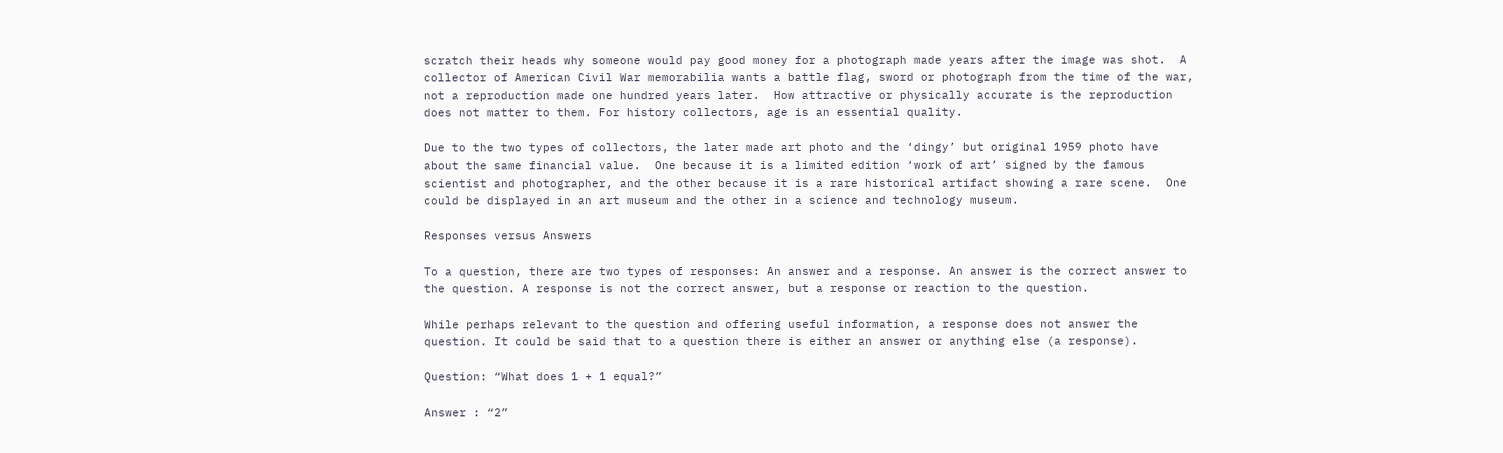scratch their heads why someone would pay good money for a photograph made years after the image was shot.  A collector of American Civil War memorabilia wants a battle flag, sword or photograph from the time of the war, not a reproduction made one hundred years later.  How attractive or physically accurate is the reproduction does not matter to them. For history collectors, age is an essential quality.

Due to the two types of collectors, the later made art photo and the ‘dingy’ but original 1959 photo have about the same financial value.  One because it is a limited edition ‘work of art’ signed by the famous scientist and photographer, and the other because it is a rare historical artifact showing a rare scene.  One could be displayed in an art museum and the other in a science and technology museum.

Responses versus Answers

To a question, there are two types of responses: An answer and a response. An answer is the correct answer to the question. A response is not the correct answer, but a response or reaction to the question.

While perhaps relevant to the question and offering useful information, a response does not answer the question. It could be said that to a question there is either an answer or anything else (a response).

Question: “What does 1 + 1 equal?”

Answer : “2”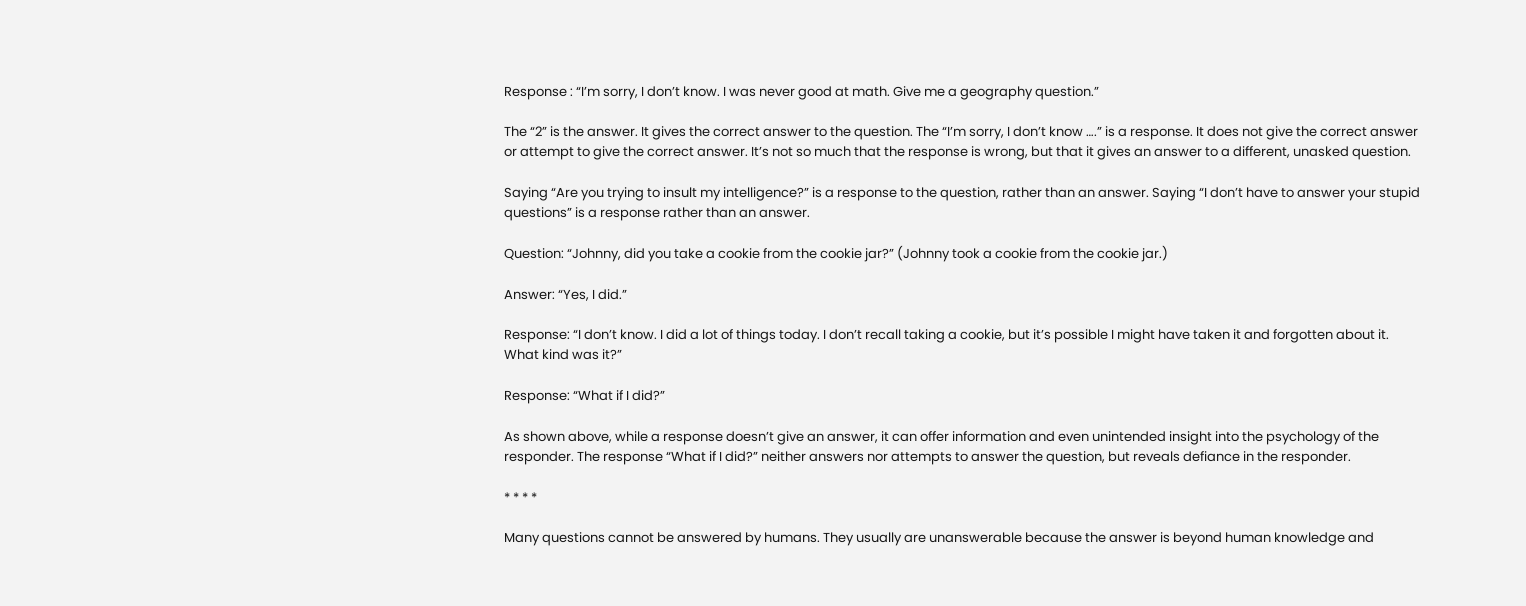Response : “I’m sorry, I don’t know. I was never good at math. Give me a geography question.”

The “2” is the answer. It gives the correct answer to the question. The “I’m sorry, I don’t know ….” is a response. It does not give the correct answer or attempt to give the correct answer. It’s not so much that the response is wrong, but that it gives an answer to a different, unasked question.

Saying “Are you trying to insult my intelligence?” is a response to the question, rather than an answer. Saying “I don’t have to answer your stupid questions” is a response rather than an answer.

Question: “Johnny, did you take a cookie from the cookie jar?” (Johnny took a cookie from the cookie jar.)

Answer: “Yes, I did.”

Response: “I don’t know. I did a lot of things today. I don’t recall taking a cookie, but it’s possible I might have taken it and forgotten about it. What kind was it?”

Response: “What if I did?”

As shown above, while a response doesn’t give an answer, it can offer information and even unintended insight into the psychology of the responder. The response “What if I did?” neither answers nor attempts to answer the question, but reveals defiance in the responder.

* * * *

Many questions cannot be answered by humans. They usually are unanswerable because the answer is beyond human knowledge and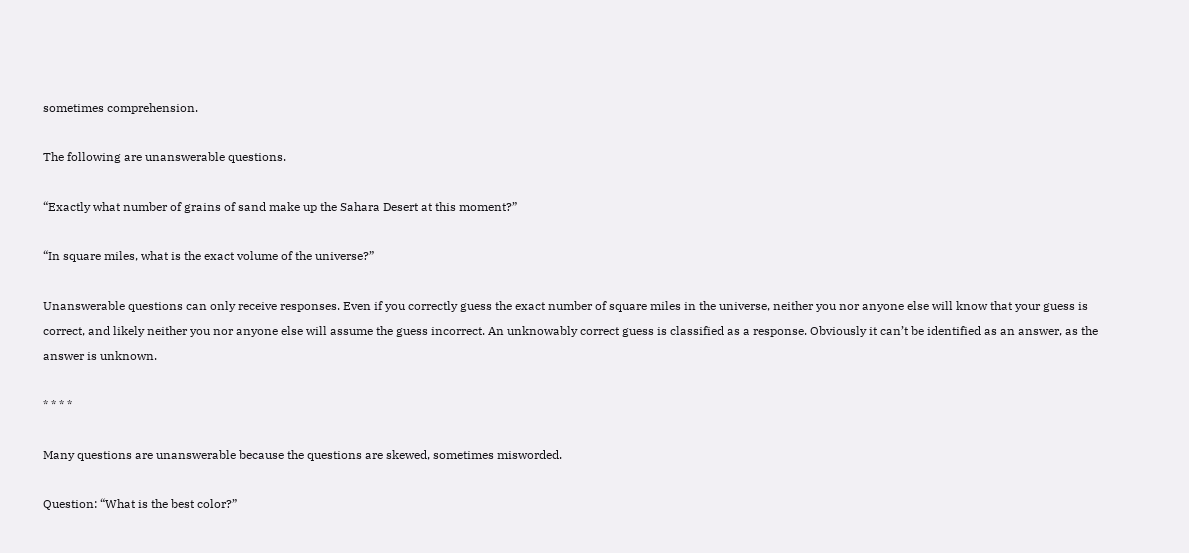sometimes comprehension.

The following are unanswerable questions.

“Exactly what number of grains of sand make up the Sahara Desert at this moment?”

“In square miles, what is the exact volume of the universe?”

Unanswerable questions can only receive responses. Even if you correctly guess the exact number of square miles in the universe, neither you nor anyone else will know that your guess is correct, and likely neither you nor anyone else will assume the guess incorrect. An unknowably correct guess is classified as a response. Obviously it can’t be identified as an answer, as the answer is unknown.

* * * *

Many questions are unanswerable because the questions are skewed, sometimes misworded.

Question: “What is the best color?”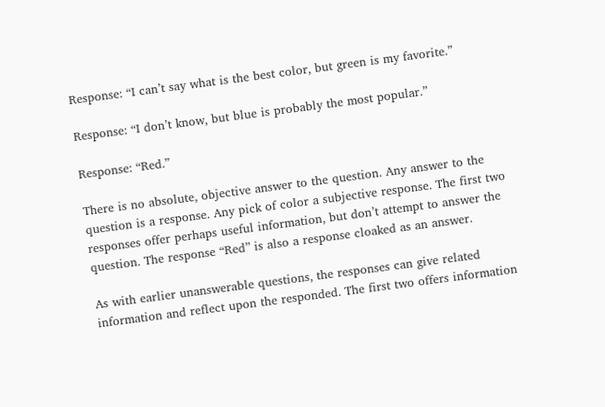Response: “I can’t say what is the best color, but green is my favorite.”

Response: “I don’t know, but blue is probably the most popular.”

Response: “Red.”

There is no absolute, objective answer to the question. Any answer to the question is a response. Any pick of color a subjective response. The first two responses offer perhaps useful information, but don’t attempt to answer the question. The response “Red” is also a response cloaked as an answer.

As with earlier unanswerable questions, the responses can give related information and reflect upon the responded. The first two offers information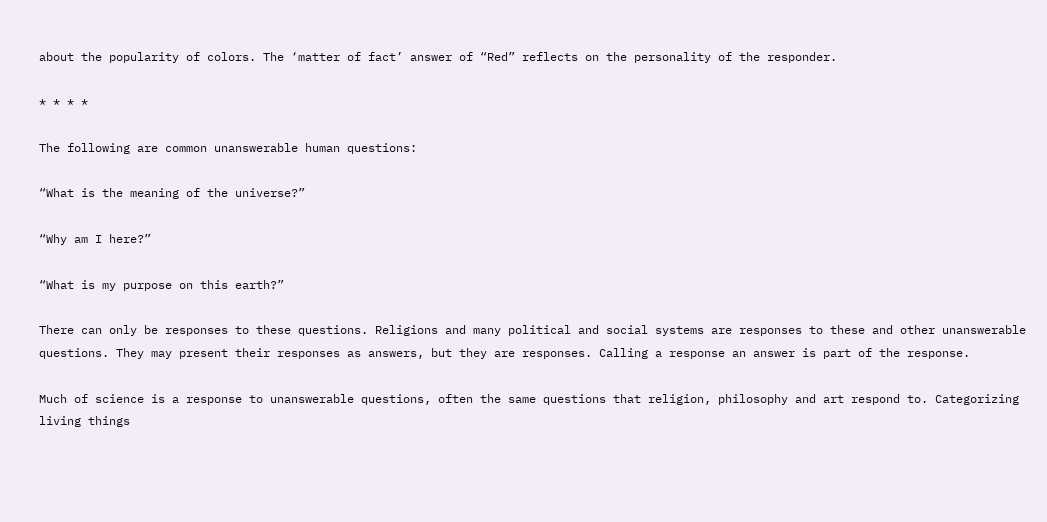about the popularity of colors. The ‘matter of fact’ answer of “Red” reflects on the personality of the responder.

* * * *

The following are common unanswerable human questions:

“What is the meaning of the universe?”

“Why am I here?”

“What is my purpose on this earth?”

There can only be responses to these questions. Religions and many political and social systems are responses to these and other unanswerable questions. They may present their responses as answers, but they are responses. Calling a response an answer is part of the response.

Much of science is a response to unanswerable questions, often the same questions that religion, philosophy and art respond to. Categorizing living things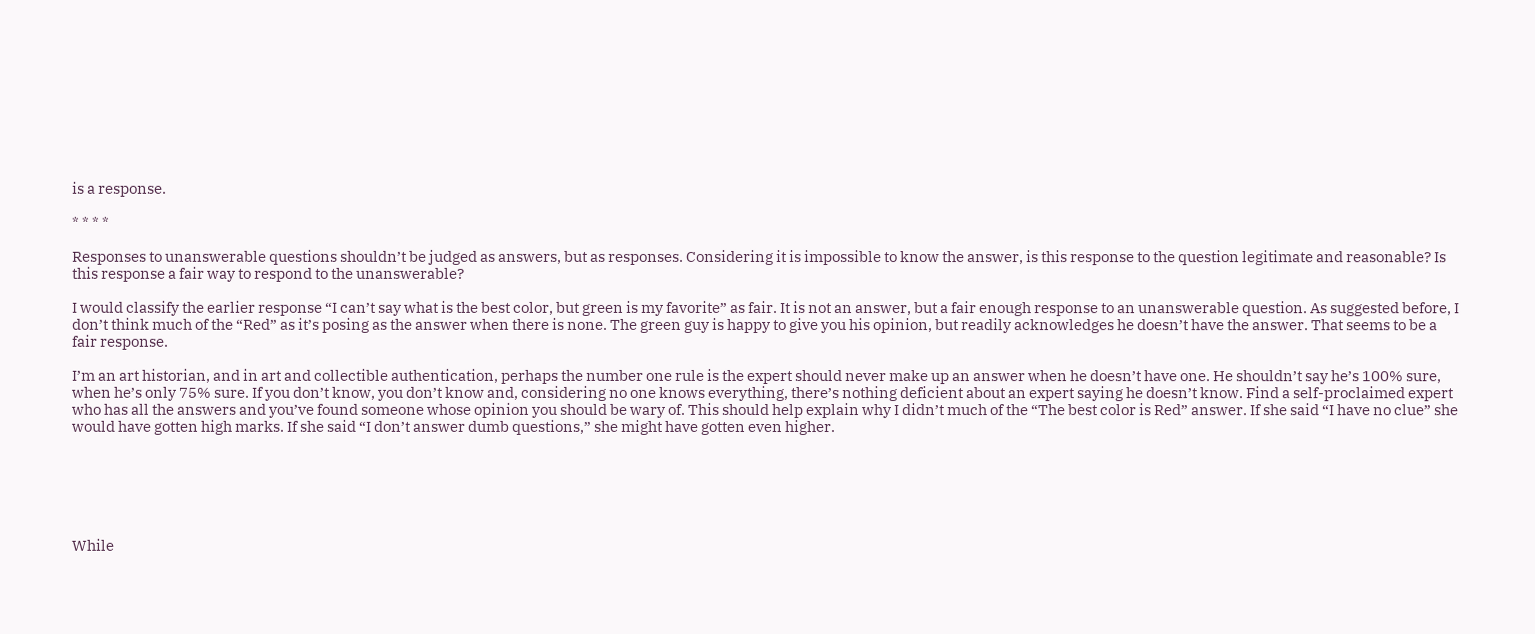is a response.

* * * *

Responses to unanswerable questions shouldn’t be judged as answers, but as responses. Considering it is impossible to know the answer, is this response to the question legitimate and reasonable? Is this response a fair way to respond to the unanswerable?

I would classify the earlier response “I can’t say what is the best color, but green is my favorite” as fair. It is not an answer, but a fair enough response to an unanswerable question. As suggested before, I don’t think much of the “Red” as it’s posing as the answer when there is none. The green guy is happy to give you his opinion, but readily acknowledges he doesn’t have the answer. That seems to be a fair response.

I’m an art historian, and in art and collectible authentication, perhaps the number one rule is the expert should never make up an answer when he doesn’t have one. He shouldn’t say he’s 100% sure, when he’s only 75% sure. If you don’t know, you don’t know and, considering no one knows everything, there’s nothing deficient about an expert saying he doesn’t know. Find a self-proclaimed expert who has all the answers and you’ve found someone whose opinion you should be wary of. This should help explain why I didn’t much of the “The best color is Red” answer. If she said “I have no clue” she would have gotten high marks. If she said “I don’t answer dumb questions,” she might have gotten even higher.






While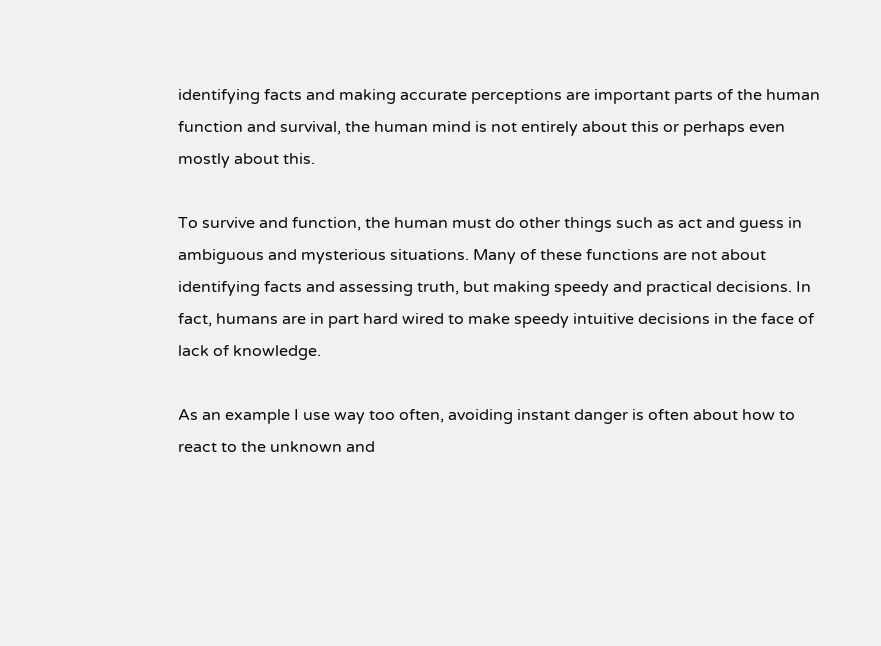identifying facts and making accurate perceptions are important parts of the human function and survival, the human mind is not entirely about this or perhaps even mostly about this.

To survive and function, the human must do other things such as act and guess in ambiguous and mysterious situations. Many of these functions are not about identifying facts and assessing truth, but making speedy and practical decisions. In fact, humans are in part hard wired to make speedy intuitive decisions in the face of lack of knowledge.

As an example I use way too often, avoiding instant danger is often about how to react to the unknown and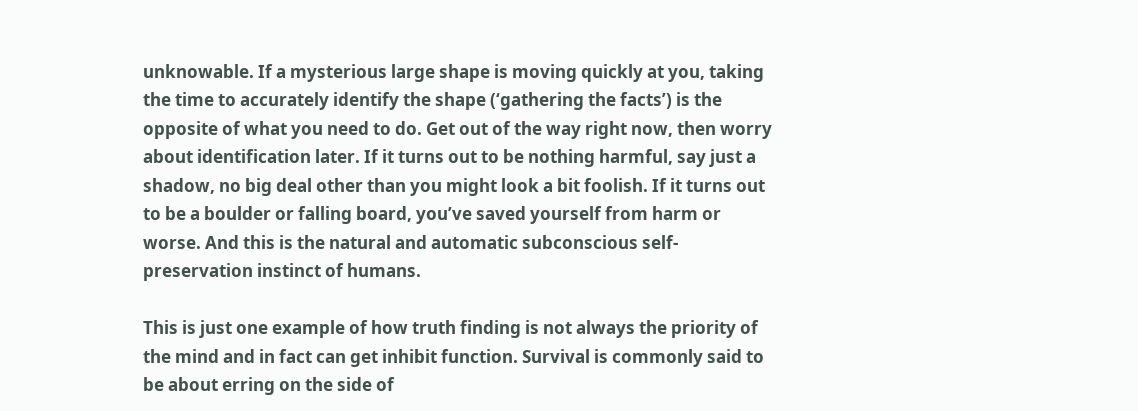unknowable. If a mysterious large shape is moving quickly at you, taking the time to accurately identify the shape (‘gathering the facts’) is the opposite of what you need to do. Get out of the way right now, then worry about identification later. If it turns out to be nothing harmful, say just a shadow, no big deal other than you might look a bit foolish. If it turns out to be a boulder or falling board, you’ve saved yourself from harm or worse. And this is the natural and automatic subconscious self-preservation instinct of humans.

This is just one example of how truth finding is not always the priority of the mind and in fact can get inhibit function. Survival is commonly said to be about erring on the side of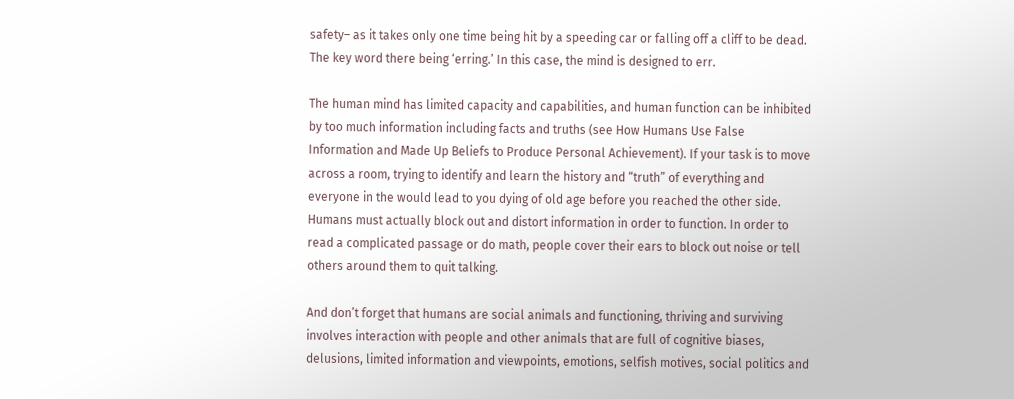safety– as it takes only one time being hit by a speeding car or falling off a cliff to be dead. The key word there being ‘erring.’ In this case, the mind is designed to err.

The human mind has limited capacity and capabilities, and human function can be inhibited by too much information including facts and truths (see How Humans Use False Information and Made Up Beliefs to Produce Personal Achievement). If your task is to move across a room, trying to identify and learn the history and “truth” of everything and everyone in the would lead to you dying of old age before you reached the other side. Humans must actually block out and distort information in order to function. In order to read a complicated passage or do math, people cover their ears to block out noise or tell others around them to quit talking.

And don’t forget that humans are social animals and functioning, thriving and surviving involves interaction with people and other animals that are full of cognitive biases, delusions, limited information and viewpoints, emotions, selfish motives, social politics and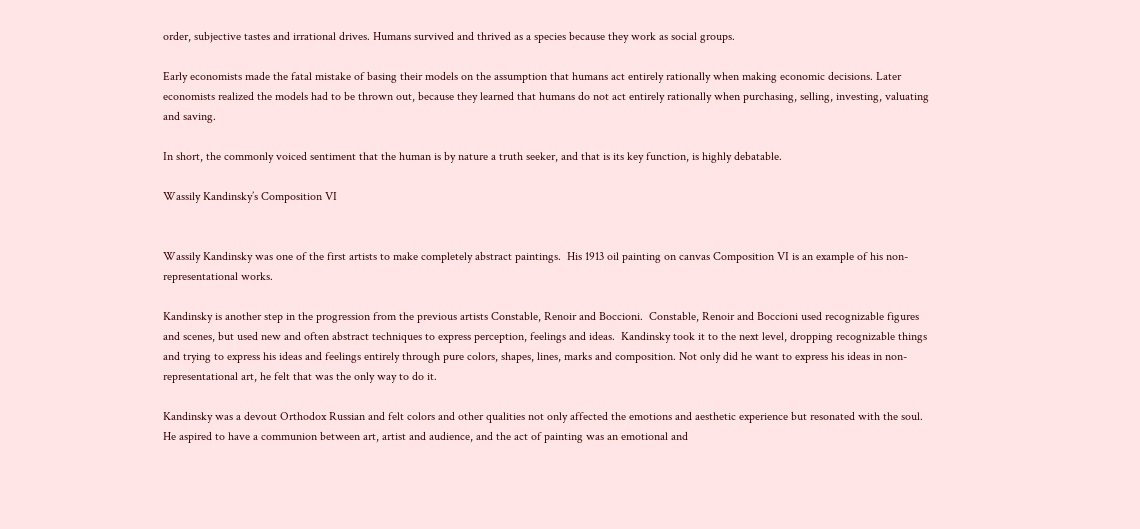order, subjective tastes and irrational drives. Humans survived and thrived as a species because they work as social groups.

Early economists made the fatal mistake of basing their models on the assumption that humans act entirely rationally when making economic decisions. Later economists realized the models had to be thrown out, because they learned that humans do not act entirely rationally when purchasing, selling, investing, valuating and saving.

In short, the commonly voiced sentiment that the human is by nature a truth seeker, and that is its key function, is highly debatable.

Wassily Kandinsky’s Composition VI


Wassily Kandinsky was one of the first artists to make completely abstract paintings.  His 1913 oil painting on canvas Composition VI is an example of his non-representational works.

Kandinsky is another step in the progression from the previous artists Constable, Renoir and Boccioni.  Constable, Renoir and Boccioni used recognizable figures and scenes, but used new and often abstract techniques to express perception, feelings and ideas.  Kandinsky took it to the next level, dropping recognizable things and trying to express his ideas and feelings entirely through pure colors, shapes, lines, marks and composition. Not only did he want to express his ideas in non-representational art, he felt that was the only way to do it.

Kandinsky was a devout Orthodox Russian and felt colors and other qualities not only affected the emotions and aesthetic experience but resonated with the soul.  He aspired to have a communion between art, artist and audience, and the act of painting was an emotional and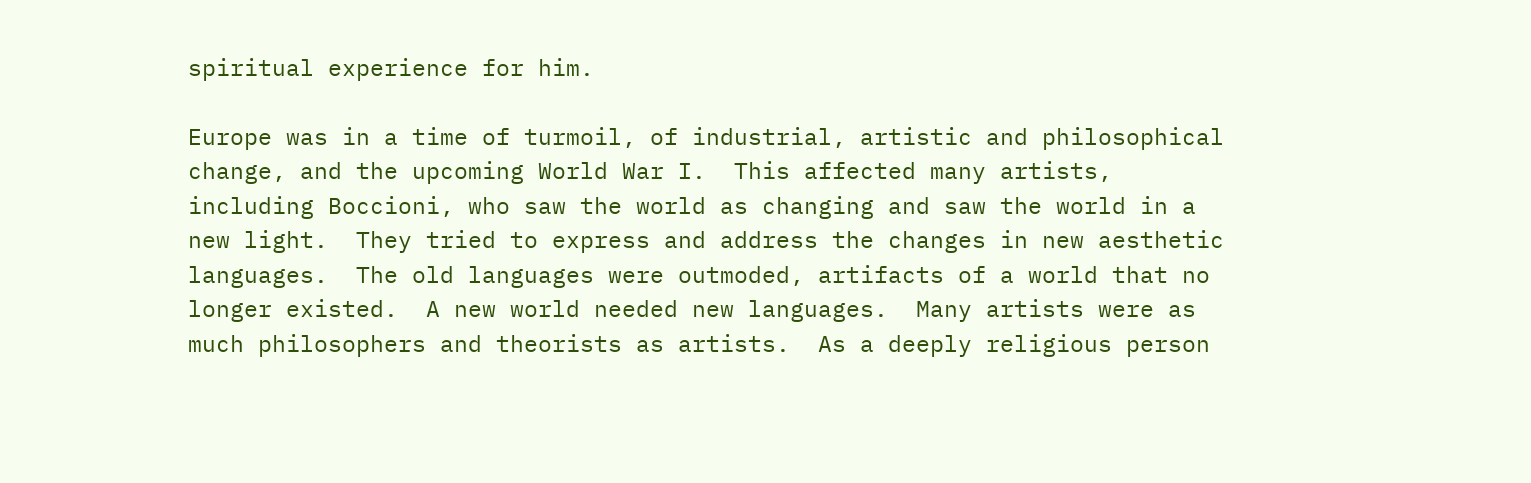spiritual experience for him.

Europe was in a time of turmoil, of industrial, artistic and philosophical change, and the upcoming World War I.  This affected many artists, including Boccioni, who saw the world as changing and saw the world in a new light.  They tried to express and address the changes in new aesthetic languages.  The old languages were outmoded, artifacts of a world that no longer existed.  A new world needed new languages.  Many artists were as much philosophers and theorists as artists.  As a deeply religious person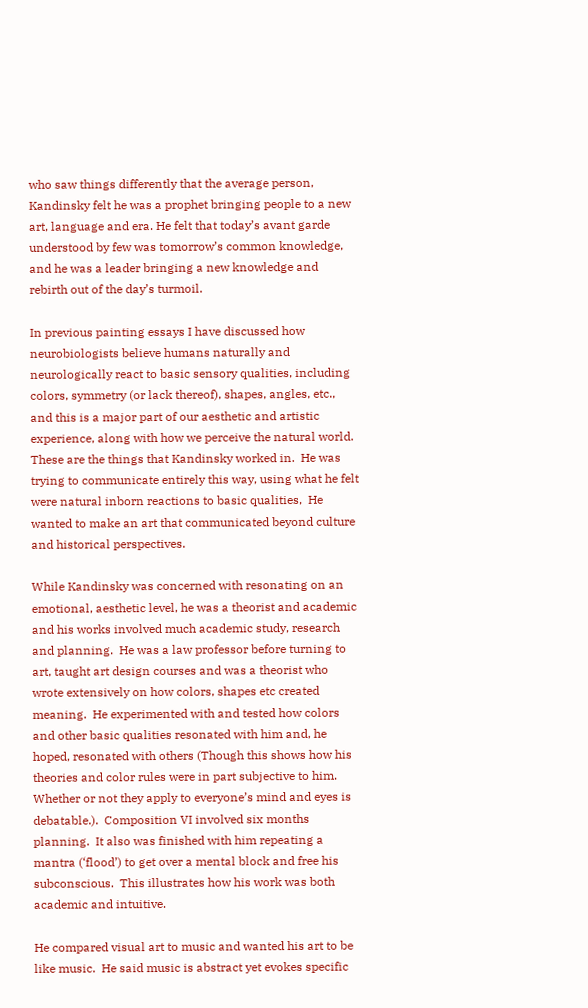who saw things differently that the average person, Kandinsky felt he was a prophet bringing people to a new art, language and era. He felt that today’s avant garde understood by few was tomorrow’s common knowledge, and he was a leader bringing a new knowledge and rebirth out of the day’s turmoil.

In previous painting essays I have discussed how neurobiologists believe humans naturally and neurologically react to basic sensory qualities, including colors, symmetry (or lack thereof), shapes, angles, etc., and this is a major part of our aesthetic and artistic experience, along with how we perceive the natural world.  These are the things that Kandinsky worked in.  He was trying to communicate entirely this way, using what he felt were natural inborn reactions to basic qualities,  He wanted to make an art that communicated beyond culture and historical perspectives.

While Kandinsky was concerned with resonating on an emotional, aesthetic level, he was a theorist and academic and his works involved much academic study, research and planning.  He was a law professor before turning to art, taught art design courses and was a theorist who wrote extensively on how colors, shapes etc created meaning.  He experimented with and tested how colors and other basic qualities resonated with him and, he hoped, resonated with others (Though this shows how his theories and color rules were in part subjective to him.  Whether or not they apply to everyone’s mind and eyes is debatable.).  Composition VI involved six months planning.  It also was finished with him repeating a mantra (‘flood’) to get over a mental block and free his subconscious.  This illustrates how his work was both academic and intuitive.

He compared visual art to music and wanted his art to be like music.  He said music is abstract yet evokes specific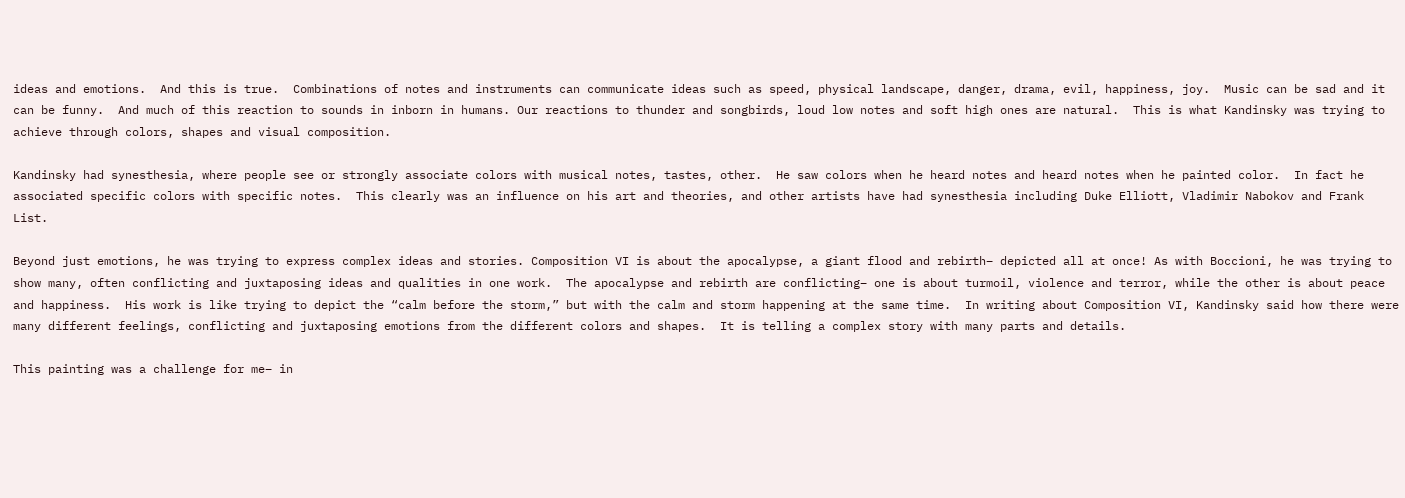ideas and emotions.  And this is true.  Combinations of notes and instruments can communicate ideas such as speed, physical landscape, danger, drama, evil, happiness, joy.  Music can be sad and it can be funny.  And much of this reaction to sounds in inborn in humans. Our reactions to thunder and songbirds, loud low notes and soft high ones are natural.  This is what Kandinsky was trying to achieve through colors, shapes and visual composition.

Kandinsky had synesthesia, where people see or strongly associate colors with musical notes, tastes, other.  He saw colors when he heard notes and heard notes when he painted color.  In fact he associated specific colors with specific notes.  This clearly was an influence on his art and theories, and other artists have had synesthesia including Duke Elliott, Vladimir Nabokov and Frank List.

Beyond just emotions, he was trying to express complex ideas and stories. Composition VI is about the apocalypse, a giant flood and rebirth– depicted all at once! As with Boccioni, he was trying to show many, often conflicting and juxtaposing ideas and qualities in one work.  The apocalypse and rebirth are conflicting– one is about turmoil, violence and terror, while the other is about peace and happiness.  His work is like trying to depict the “calm before the storm,” but with the calm and storm happening at the same time.  In writing about Composition VI, Kandinsky said how there were many different feelings, conflicting and juxtaposing emotions from the different colors and shapes.  It is telling a complex story with many parts and details.

This painting was a challenge for me– in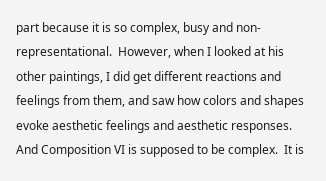part because it is so complex, busy and non-representational.  However, when I looked at his other paintings, I did get different reactions and feelings from them, and saw how colors and shapes evoke aesthetic feelings and aesthetic responses.  And Composition VI is supposed to be complex.  It is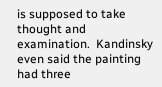is supposed to take thought and examination.  Kandinsky even said the painting had three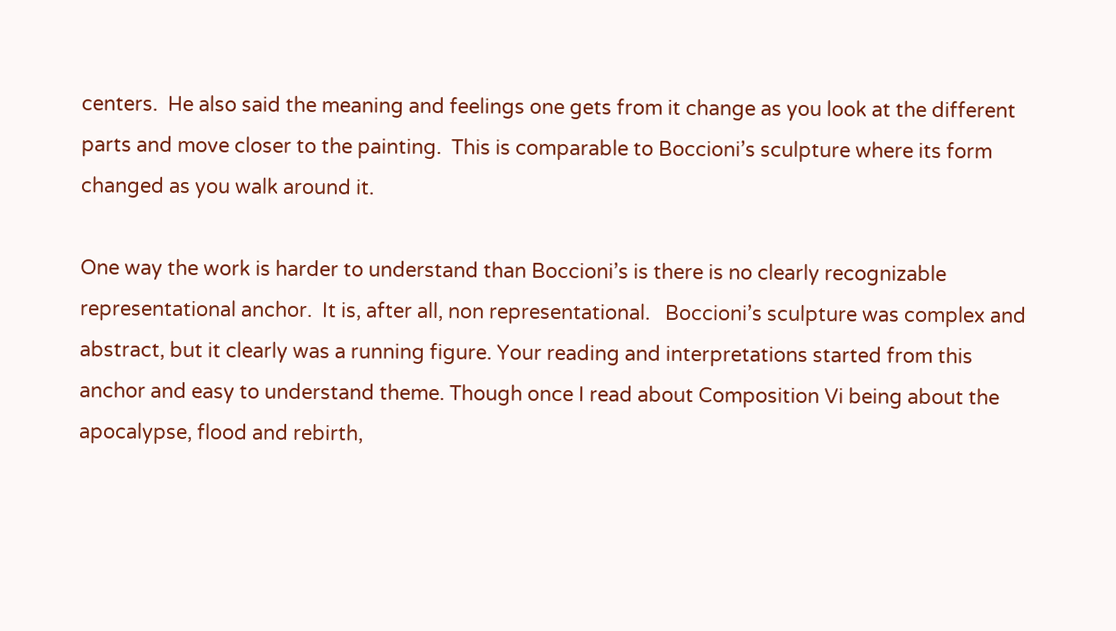centers.  He also said the meaning and feelings one gets from it change as you look at the different parts and move closer to the painting.  This is comparable to Boccioni’s sculpture where its form changed as you walk around it.

One way the work is harder to understand than Boccioni’s is there is no clearly recognizable representational anchor.  It is, after all, non representational.   Boccioni’s sculpture was complex and abstract, but it clearly was a running figure. Your reading and interpretations started from this anchor and easy to understand theme. Though once I read about Composition Vi being about the apocalypse, flood and rebirth,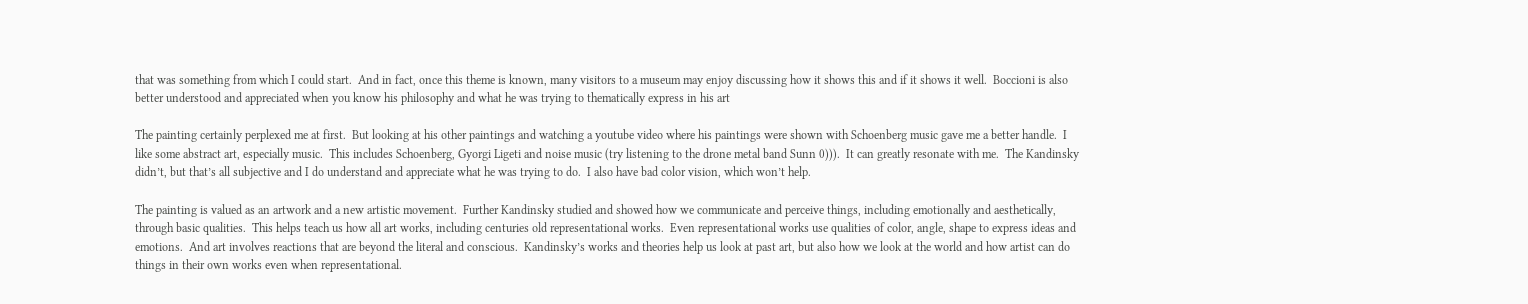that was something from which I could start.  And in fact, once this theme is known, many visitors to a museum may enjoy discussing how it shows this and if it shows it well.  Boccioni is also better understood and appreciated when you know his philosophy and what he was trying to thematically express in his art

The painting certainly perplexed me at first.  But looking at his other paintings and watching a youtube video where his paintings were shown with Schoenberg music gave me a better handle.  I like some abstract art, especially music.  This includes Schoenberg, Gyorgi Ligeti and noise music (try listening to the drone metal band Sunn 0))).  It can greatly resonate with me.  The Kandinsky didn’t, but that’s all subjective and I do understand and appreciate what he was trying to do.  I also have bad color vision, which won’t help.

The painting is valued as an artwork and a new artistic movement.  Further Kandinsky studied and showed how we communicate and perceive things, including emotionally and aesthetically,  through basic qualities.  This helps teach us how all art works, including centuries old representational works.  Even representational works use qualities of color, angle, shape to express ideas and emotions.  And art involves reactions that are beyond the literal and conscious.  Kandinsky’s works and theories help us look at past art, but also how we look at the world and how artist can do things in their own works even when representational.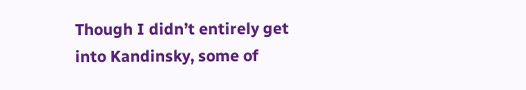Though I didn’t entirely get into Kandinsky, some of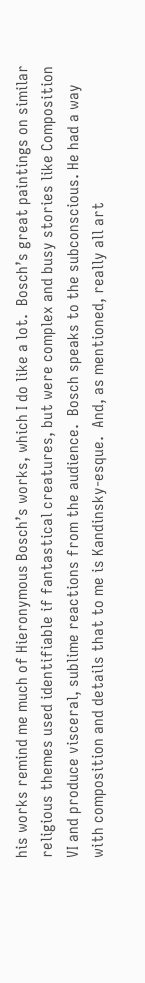his works remind me much of Hieronymous Bosch’s works, which I do like a lot.  Bosch’s great paintings on similar religious themes used identifiable if fantastical creatures, but were complex and busy stories like Composition VI and produce visceral, sublime reactions from the audience.  Bosch speaks to the subconscious. He had a way with composition and details that to me is Kandinsky-esque.  And, as mentioned, really all art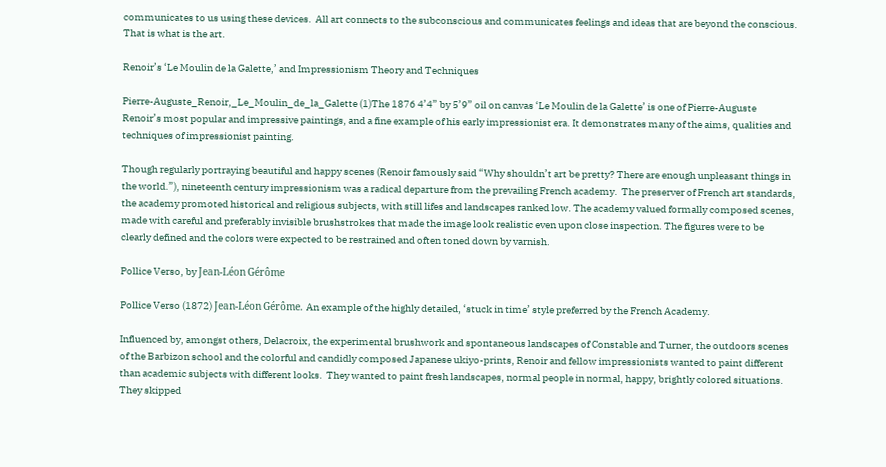communicates to us using these devices.  All art connects to the subconscious and communicates feelings and ideas that are beyond the conscious.  That is what is the art.

Renoir’s ‘Le Moulin de la Galette,’ and Impressionism Theory and Techniques

Pierre-Auguste_Renoir,_Le_Moulin_de_la_Galette (1)The 1876 4’4” by 5’9” oil on canvas ‘Le Moulin de la Galette’ is one of Pierre-Auguste Renoir’s most popular and impressive paintings, and a fine example of his early impressionist era. It demonstrates many of the aims, qualities and techniques of impressionist painting.

Though regularly portraying beautiful and happy scenes (Renoir famously said “Why shouldn’t art be pretty? There are enough unpleasant things in the world.”), nineteenth century impressionism was a radical departure from the prevailing French academy.  The preserver of French art standards, the academy promoted historical and religious subjects, with still lifes and landscapes ranked low. The academy valued formally composed scenes, made with careful and preferably invisible brushstrokes that made the image look realistic even upon close inspection. The figures were to be clearly defined and the colors were expected to be restrained and often toned down by varnish.

Pollice Verso, by Jean-Léon Gérôme

Pollice Verso (1872) Jean-Léon Gérôme. An example of the highly detailed, ‘stuck in time’ style preferred by the French Academy.

Influenced by, amongst others, Delacroix, the experimental brushwork and spontaneous landscapes of Constable and Turner, the outdoors scenes of the Barbizon school and the colorful and candidly composed Japanese ukiyo-prints, Renoir and fellow impressionists wanted to paint different than academic subjects with different looks.  They wanted to paint fresh landscapes, normal people in normal, happy, brightly colored situations. They skipped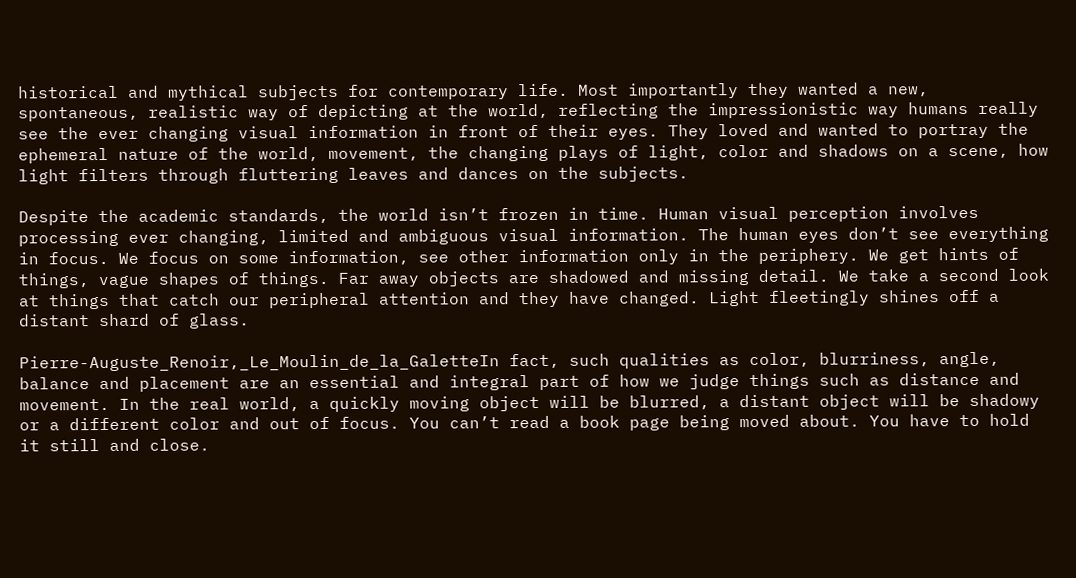historical and mythical subjects for contemporary life. Most importantly they wanted a new, spontaneous, realistic way of depicting at the world, reflecting the impressionistic way humans really see the ever changing visual information in front of their eyes. They loved and wanted to portray the ephemeral nature of the world, movement, the changing plays of light, color and shadows on a scene, how light filters through fluttering leaves and dances on the subjects.

Despite the academic standards, the world isn’t frozen in time. Human visual perception involves processing ever changing, limited and ambiguous visual information. The human eyes don’t see everything in focus. We focus on some information, see other information only in the periphery. We get hints of things, vague shapes of things. Far away objects are shadowed and missing detail. We take a second look at things that catch our peripheral attention and they have changed. Light fleetingly shines off a distant shard of glass.

Pierre-Auguste_Renoir,_Le_Moulin_de_la_GaletteIn fact, such qualities as color, blurriness, angle, balance and placement are an essential and integral part of how we judge things such as distance and movement. In the real world, a quickly moving object will be blurred, a distant object will be shadowy or a different color and out of focus. You can’t read a book page being moved about. You have to hold it still and close.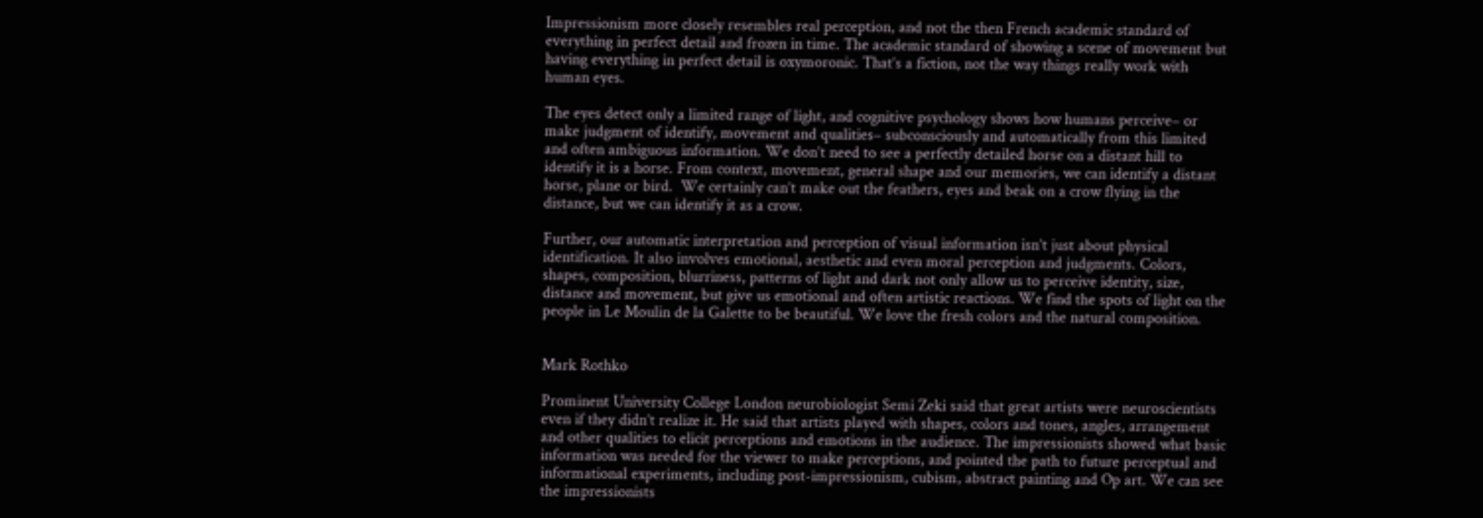Impressionism more closely resembles real perception, and not the then French academic standard of everything in perfect detail and frozen in time. The academic standard of showing a scene of movement but having everything in perfect detail is oxymoronic. That’s a fiction, not the way things really work with human eyes.

The eyes detect only a limited range of light, and cognitive psychology shows how humans perceive– or make judgment of identify, movement and qualities– subconsciously and automatically from this limited and often ambiguous information. We don’t need to see a perfectly detailed horse on a distant hill to identify it is a horse. From context, movement, general shape and our memories, we can identify a distant horse, plane or bird.  We certainly can’t make out the feathers, eyes and beak on a crow flying in the distance, but we can identify it as a crow.

Further, our automatic interpretation and perception of visual information isn’t just about physical identification. It also involves emotional, aesthetic and even moral perception and judgments. Colors, shapes, composition, blurriness, patterns of light and dark not only allow us to perceive identity, size, distance and movement, but give us emotional and often artistic reactions. We find the spots of light on the people in Le Moulin de la Galette to be beautiful. We love the fresh colors and the natural composition.


Mark Rothko

Prominent University College London neurobiologist Semi Zeki said that great artists were neuroscientists even if they didn’t realize it. He said that artists played with shapes, colors and tones, angles, arrangement and other qualities to elicit perceptions and emotions in the audience. The impressionists showed what basic information was needed for the viewer to make perceptions, and pointed the path to future perceptual and informational experiments, including post-impressionism, cubism, abstract painting and Op art. We can see the impressionists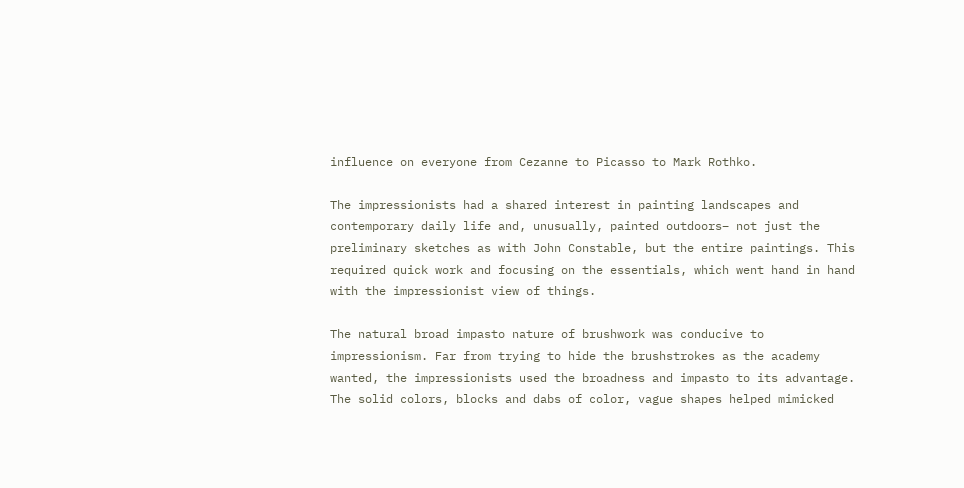influence on everyone from Cezanne to Picasso to Mark Rothko.

The impressionists had a shared interest in painting landscapes and contemporary daily life and, unusually, painted outdoors– not just the preliminary sketches as with John Constable, but the entire paintings. This required quick work and focusing on the essentials, which went hand in hand with the impressionist view of things.

The natural broad impasto nature of brushwork was conducive to impressionism. Far from trying to hide the brushstrokes as the academy wanted, the impressionists used the broadness and impasto to its advantage. The solid colors, blocks and dabs of color, vague shapes helped mimicked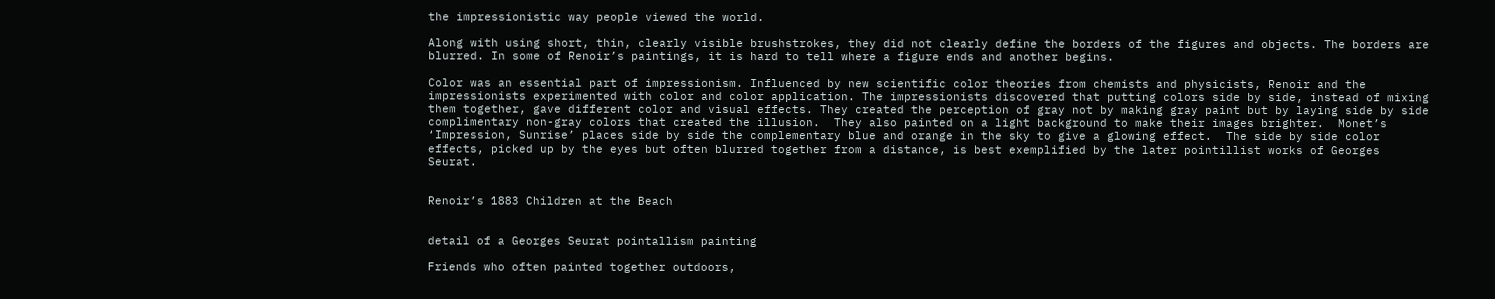the impressionistic way people viewed the world.

Along with using short, thin, clearly visible brushstrokes, they did not clearly define the borders of the figures and objects. The borders are blurred. In some of Renoir’s paintings, it is hard to tell where a figure ends and another begins.

Color was an essential part of impressionism. Influenced by new scientific color theories from chemists and physicists, Renoir and the impressionists experimented with color and color application. The impressionists discovered that putting colors side by side, instead of mixing them together, gave different color and visual effects. They created the perception of gray not by making gray paint but by laying side by side complimentary non-gray colors that created the illusion.  They also painted on a light background to make their images brighter.  Monet’s ‘Impression, Sunrise’ places side by side the complementary blue and orange in the sky to give a glowing effect.  The side by side color effects, picked up by the eyes but often blurred together from a distance, is best exemplified by the later pointillist works of Georges Seurat.


Renoir’s 1883 Children at the Beach


detail of a Georges Seurat pointallism painting

Friends who often painted together outdoors,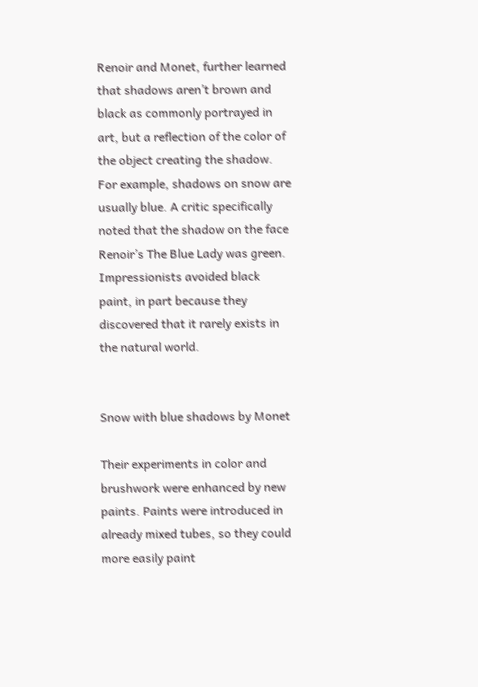Renoir and Monet, further learned that shadows aren’t brown and black as commonly portrayed in art, but a reflection of the color of the object creating the shadow. For example, shadows on snow are usually blue. A critic specifically noted that the shadow on the face Renoir’s The Blue Lady was green. Impressionists avoided black paint, in part because they discovered that it rarely exists in the natural world.


Snow with blue shadows by Monet

Their experiments in color and brushwork were enhanced by new paints. Paints were introduced in already mixed tubes, so they could more easily paint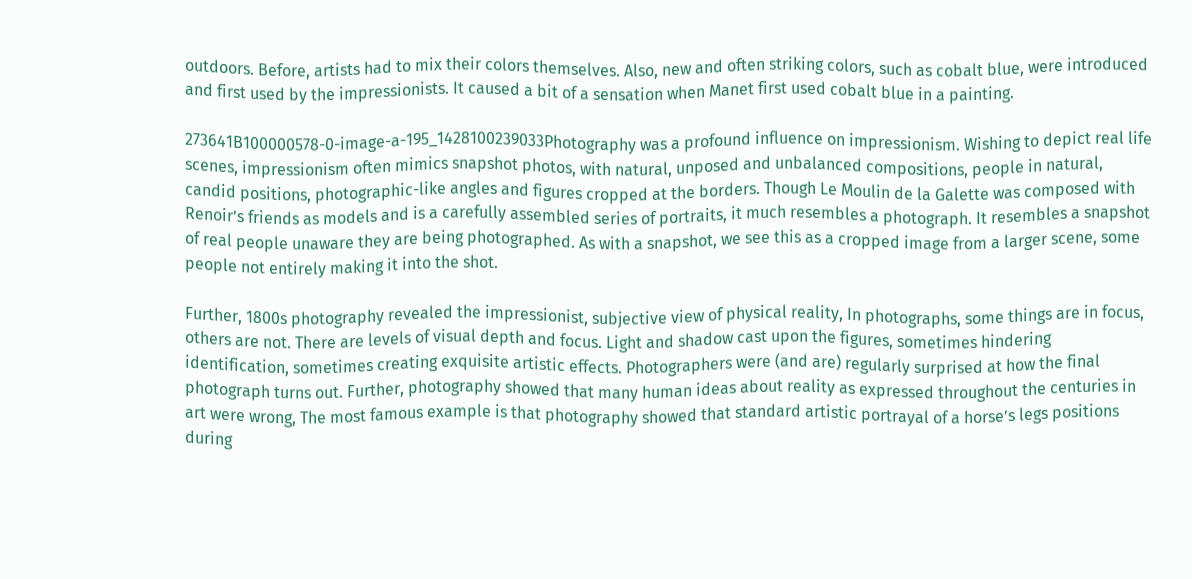outdoors. Before, artists had to mix their colors themselves. Also, new and often striking colors, such as cobalt blue, were introduced and first used by the impressionists. It caused a bit of a sensation when Manet first used cobalt blue in a painting.

273641B100000578-0-image-a-195_1428100239033Photography was a profound influence on impressionism. Wishing to depict real life scenes, impressionism often mimics snapshot photos, with natural, unposed and unbalanced compositions, people in natural, candid positions, photographic-like angles and figures cropped at the borders. Though Le Moulin de la Galette was composed with Renoir’s friends as models and is a carefully assembled series of portraits, it much resembles a photograph. It resembles a snapshot of real people unaware they are being photographed. As with a snapshot, we see this as a cropped image from a larger scene, some people not entirely making it into the shot.

Further, 1800s photography revealed the impressionist, subjective view of physical reality, In photographs, some things are in focus, others are not. There are levels of visual depth and focus. Light and shadow cast upon the figures, sometimes hindering identification, sometimes creating exquisite artistic effects. Photographers were (and are) regularly surprised at how the final photograph turns out. Further, photography showed that many human ideas about reality as expressed throughout the centuries in art were wrong, The most famous example is that photography showed that standard artistic portrayal of a horse’s legs positions during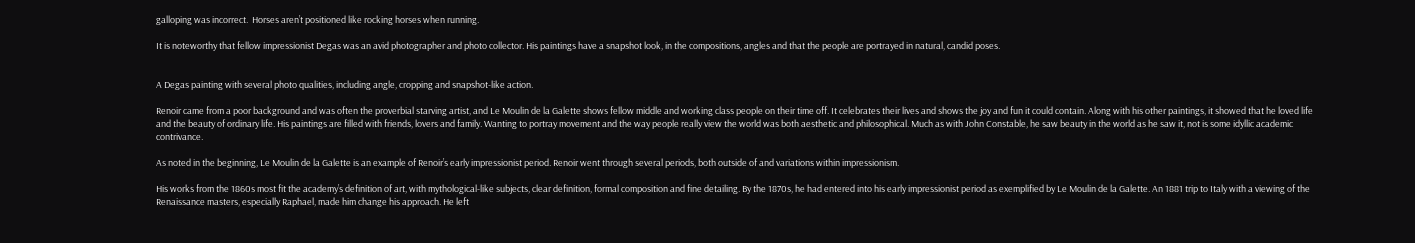galloping was incorrect.  Horses aren’t positioned like rocking horses when running.

It is noteworthy that fellow impressionist Degas was an avid photographer and photo collector. His paintings have a snapshot look, in the compositions, angles and that the people are portrayed in natural, candid poses.


A Degas painting with several photo qualities, including angle, cropping and snapshot-like action.

Renoir came from a poor background and was often the proverbial starving artist, and Le Moulin de la Galette shows fellow middle and working class people on their time off. It celebrates their lives and shows the joy and fun it could contain. Along with his other paintings, it showed that he loved life and the beauty of ordinary life. His paintings are filled with friends, lovers and family. Wanting to portray movement and the way people really view the world was both aesthetic and philosophical. Much as with John Constable, he saw beauty in the world as he saw it, not is some idyllic academic contrivance.

As noted in the beginning, Le Moulin de la Galette is an example of Renoir’s early impressionist period. Renoir went through several periods, both outside of and variations within impressionism.

His works from the 1860s most fit the academy’s definition of art, with mythological-like subjects, clear definition, formal composition and fine detailing. By the 1870s, he had entered into his early impressionist period as exemplified by Le Moulin de la Galette. An 1881 trip to Italy with a viewing of the Renaissance masters, especially Raphael, made him change his approach. He left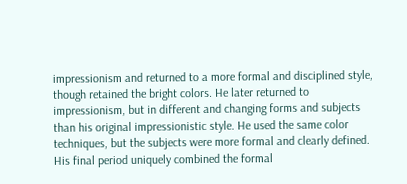impressionism and returned to a more formal and disciplined style, though retained the bright colors. He later returned to impressionism, but in different and changing forms and subjects than his original impressionistic style. He used the same color techniques, but the subjects were more formal and clearly defined. His final period uniquely combined the formal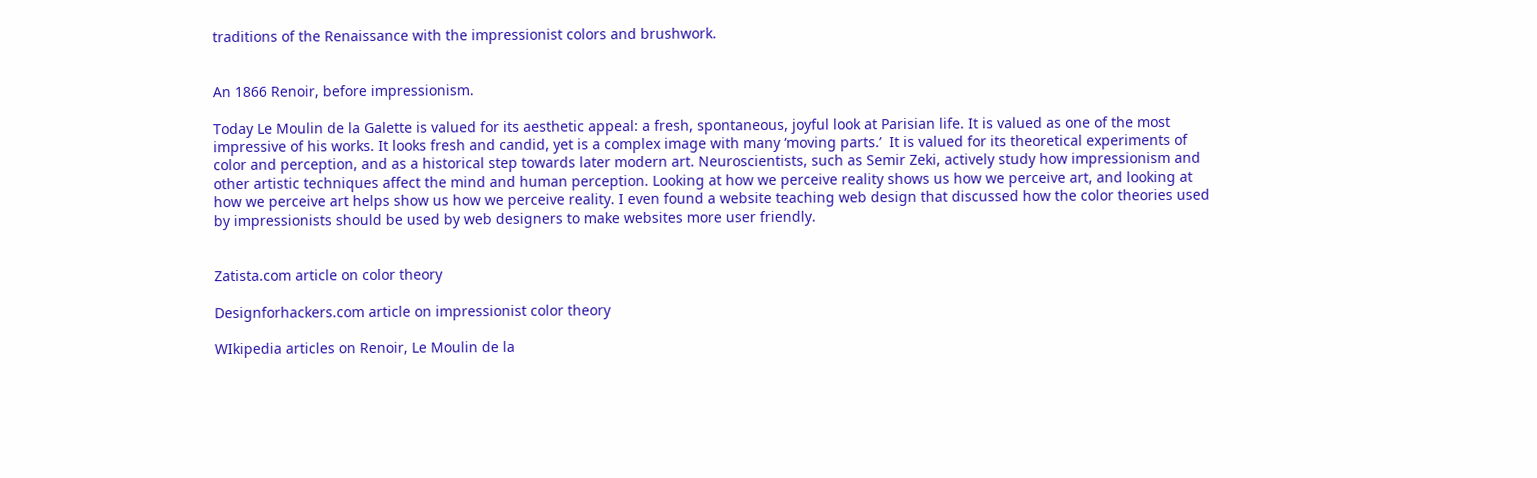traditions of the Renaissance with the impressionist colors and brushwork.


An 1866 Renoir, before impressionism.

Today Le Moulin de la Galette is valued for its aesthetic appeal: a fresh, spontaneous, joyful look at Parisian life. It is valued as one of the most impressive of his works. It looks fresh and candid, yet is a complex image with many ‘moving parts.’  It is valued for its theoretical experiments of color and perception, and as a historical step towards later modern art. Neuroscientists, such as Semir Zeki, actively study how impressionism and other artistic techniques affect the mind and human perception. Looking at how we perceive reality shows us how we perceive art, and looking at how we perceive art helps show us how we perceive reality. I even found a website teaching web design that discussed how the color theories used by impressionists should be used by web designers to make websites more user friendly.


Zatista.com article on color theory

Designforhackers.com article on impressionist color theory

WIkipedia articles on Renoir, Le Moulin de la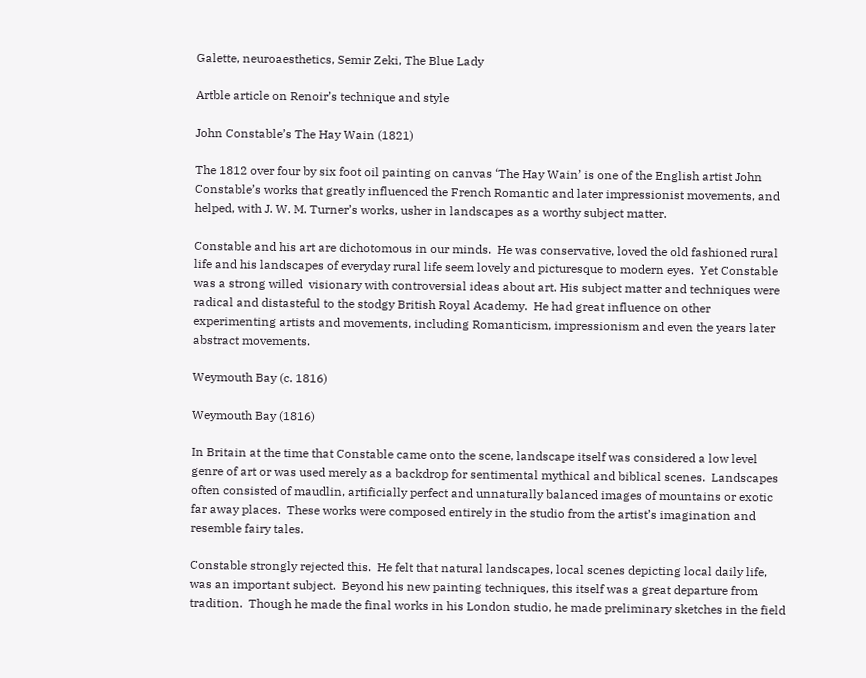Galette, neuroaesthetics, Semir Zeki, The Blue Lady

Artble article on Renoir’s technique and style

John Constable’s The Hay Wain (1821)

The 1812 over four by six foot oil painting on canvas ‘The Hay Wain’ is one of the English artist John Constable’s works that greatly influenced the French Romantic and later impressionist movements, and helped, with J. W. M. Turner’s works, usher in landscapes as a worthy subject matter.

Constable and his art are dichotomous in our minds.  He was conservative, loved the old fashioned rural life and his landscapes of everyday rural life seem lovely and picturesque to modern eyes.  Yet Constable was a strong willed  visionary with controversial ideas about art. His subject matter and techniques were radical and distasteful to the stodgy British Royal Academy.  He had great influence on other experimenting artists and movements, including Romanticism, impressionism and even the years later abstract movements.

Weymouth Bay (c. 1816)

Weymouth Bay (1816)

In Britain at the time that Constable came onto the scene, landscape itself was considered a low level genre of art or was used merely as a backdrop for sentimental mythical and biblical scenes.  Landscapes often consisted of maudlin, artificially perfect and unnaturally balanced images of mountains or exotic far away places.  These works were composed entirely in the studio from the artist’s imagination and resemble fairy tales.

Constable strongly rejected this.  He felt that natural landscapes, local scenes depicting local daily life, was an important subject.  Beyond his new painting techniques, this itself was a great departure from tradition.  Though he made the final works in his London studio, he made preliminary sketches in the field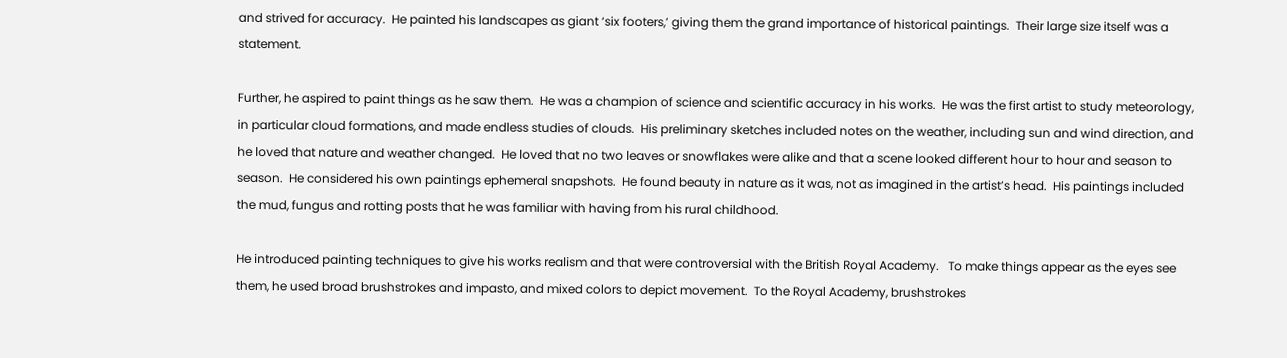and strived for accuracy.  He painted his landscapes as giant ‘six footers,’ giving them the grand importance of historical paintings.  Their large size itself was a statement.

Further, he aspired to paint things as he saw them.  He was a champion of science and scientific accuracy in his works.  He was the first artist to study meteorology, in particular cloud formations, and made endless studies of clouds.  His preliminary sketches included notes on the weather, including sun and wind direction, and he loved that nature and weather changed.  He loved that no two leaves or snowflakes were alike and that a scene looked different hour to hour and season to season.  He considered his own paintings ephemeral snapshots.  He found beauty in nature as it was, not as imagined in the artist’s head.  His paintings included the mud, fungus and rotting posts that he was familiar with having from his rural childhood.

He introduced painting techniques to give his works realism and that were controversial with the British Royal Academy.   To make things appear as the eyes see them, he used broad brushstrokes and impasto, and mixed colors to depict movement.  To the Royal Academy, brushstrokes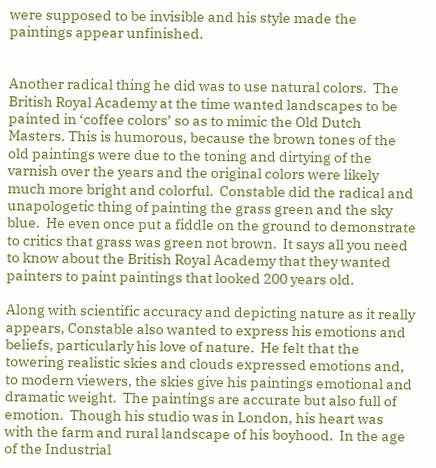were supposed to be invisible and his style made the paintings appear unfinished.


Another radical thing he did was to use natural colors.  The British Royal Academy at the time wanted landscapes to be painted in ‘coffee colors’ so as to mimic the Old Dutch Masters. This is humorous, because the brown tones of the old paintings were due to the toning and dirtying of the varnish over the years and the original colors were likely much more bright and colorful.  Constable did the radical and unapologetic thing of painting the grass green and the sky blue.  He even once put a fiddle on the ground to demonstrate to critics that grass was green not brown.  It says all you need to know about the British Royal Academy that they wanted painters to paint paintings that looked 200 years old.

Along with scientific accuracy and depicting nature as it really appears, Constable also wanted to express his emotions and beliefs, particularly his love of nature.  He felt that the towering realistic skies and clouds expressed emotions and, to modern viewers, the skies give his paintings emotional and dramatic weight.  The paintings are accurate but also full of emotion.  Though his studio was in London, his heart was with the farm and rural landscape of his boyhood.  In the age of the Industrial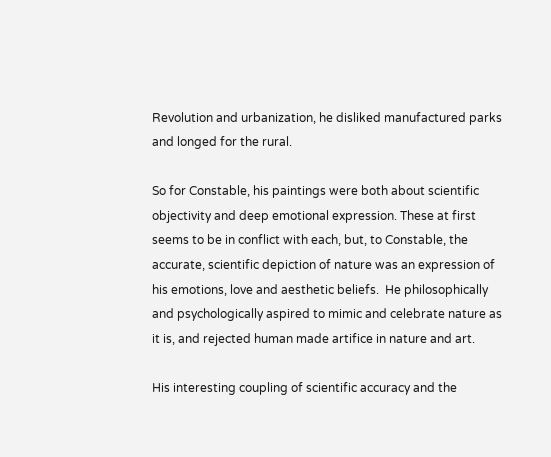Revolution and urbanization, he disliked manufactured parks and longed for the rural.

So for Constable, his paintings were both about scientific objectivity and deep emotional expression. These at first seems to be in conflict with each, but, to Constable, the accurate, scientific depiction of nature was an expression of his emotions, love and aesthetic beliefs.  He philosophically and psychologically aspired to mimic and celebrate nature as it is, and rejected human made artifice in nature and art.

His interesting coupling of scientific accuracy and the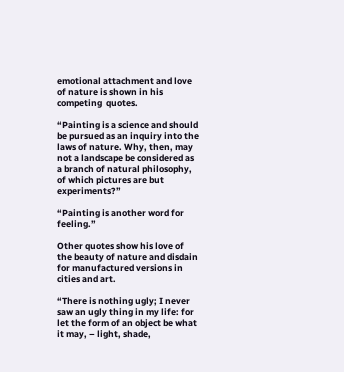emotional attachment and love of nature is shown in his competing  quotes.

“Painting is a science and should be pursued as an inquiry into the laws of nature. Why, then, may not a landscape be considered as a branch of natural philosophy, of which pictures are but experiments?”

“Painting is another word for feeling.”

Other quotes show his love of the beauty of nature and disdain for manufactured versions in cities and art.

“There is nothing ugly; I never saw an ugly thing in my life: for let the form of an object be what it may, – light, shade,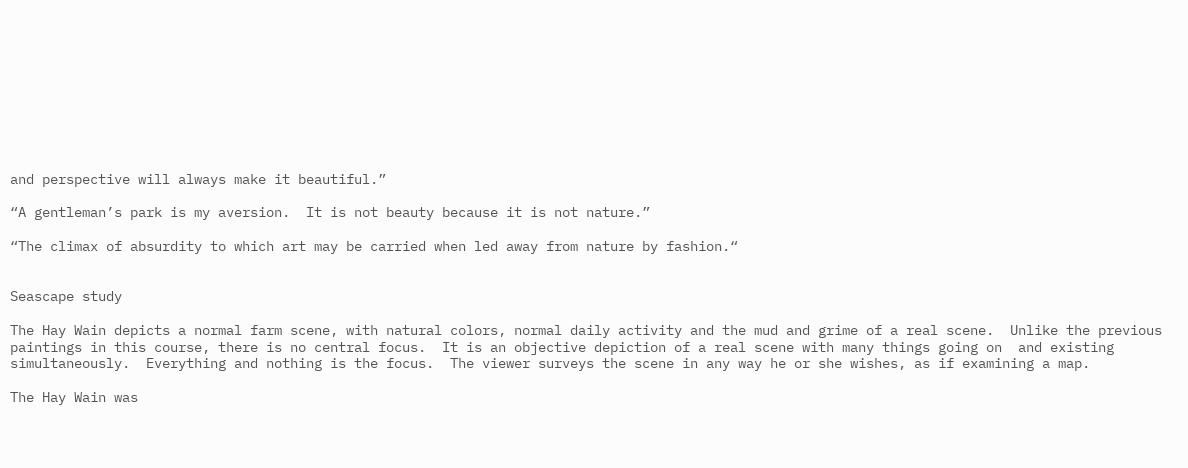and perspective will always make it beautiful.”

“A gentleman’s park is my aversion.  It is not beauty because it is not nature.”

“The climax of absurdity to which art may be carried when led away from nature by fashion.“


Seascape study

The Hay Wain depicts a normal farm scene, with natural colors, normal daily activity and the mud and grime of a real scene.  Unlike the previous paintings in this course, there is no central focus.  It is an objective depiction of a real scene with many things going on  and existing simultaneously.  Everything and nothing is the focus.  The viewer surveys the scene in any way he or she wishes, as if examining a map.

The Hay Wain was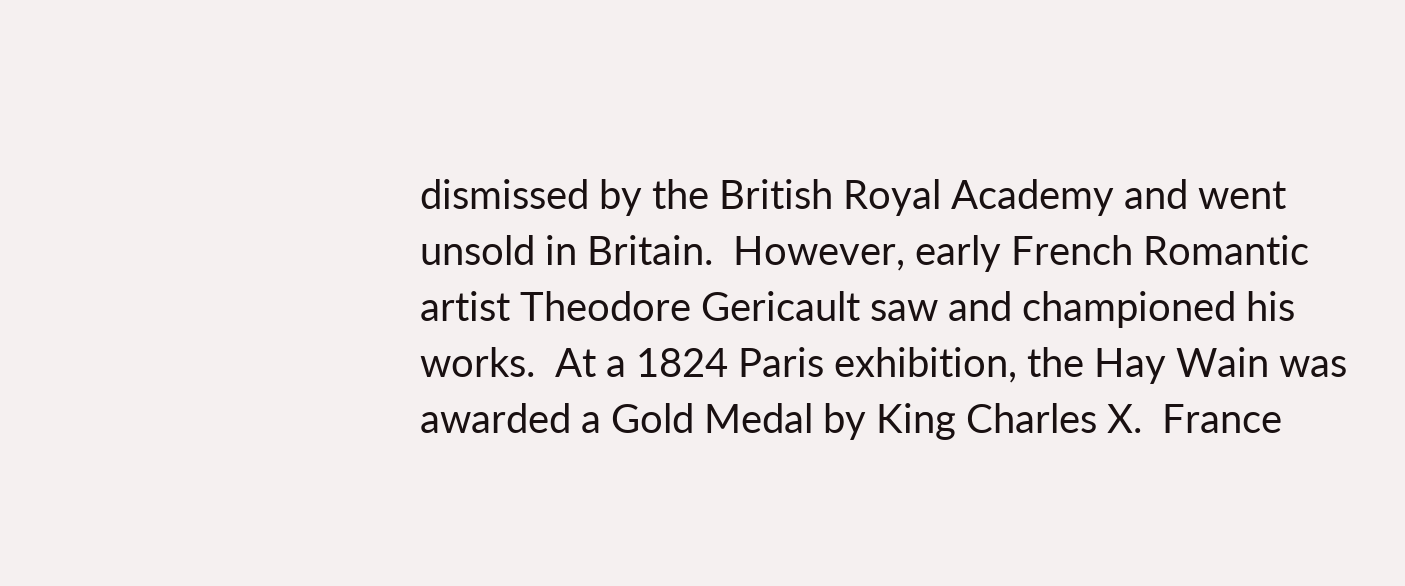dismissed by the British Royal Academy and went unsold in Britain.  However, early French Romantic artist Theodore Gericault saw and championed his works.  At a 1824 Paris exhibition, the Hay Wain was awarded a Gold Medal by King Charles X.  France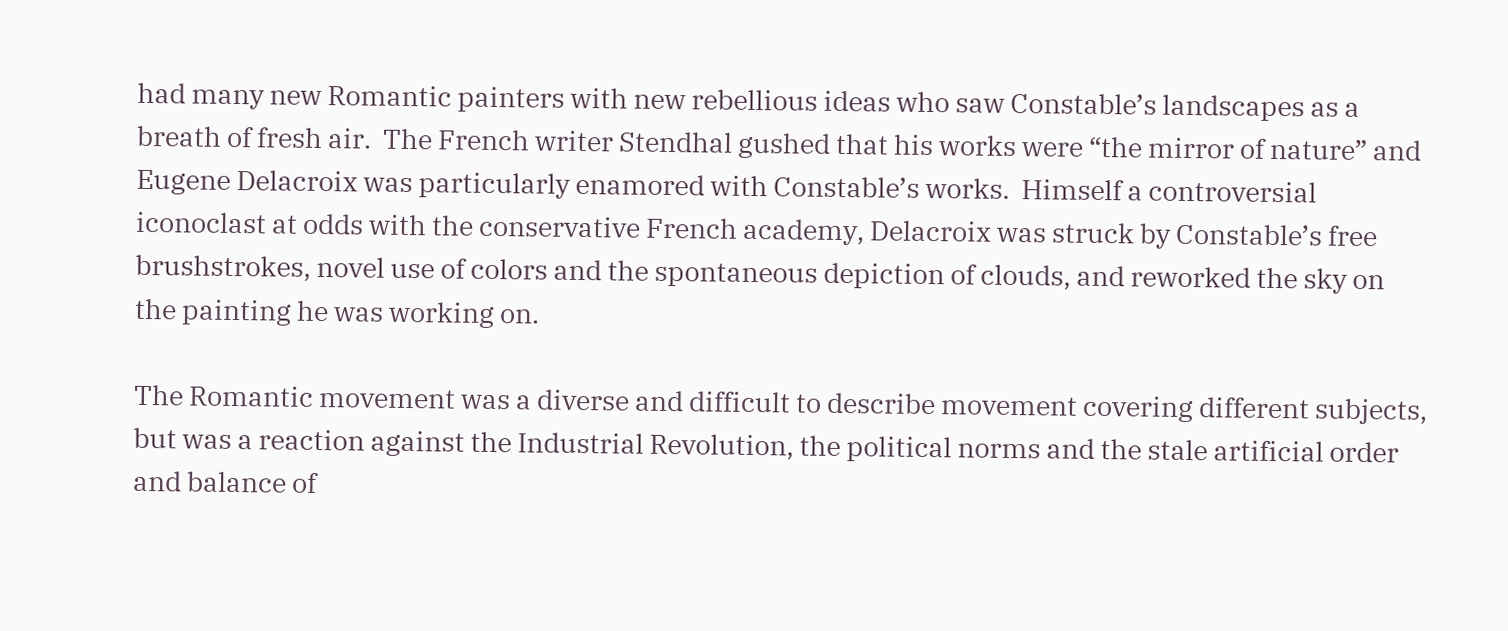had many new Romantic painters with new rebellious ideas who saw Constable’s landscapes as a breath of fresh air.  The French writer Stendhal gushed that his works were “the mirror of nature” and Eugene Delacroix was particularly enamored with Constable’s works.  Himself a controversial iconoclast at odds with the conservative French academy, Delacroix was struck by Constable’s free brushstrokes, novel use of colors and the spontaneous depiction of clouds, and reworked the sky on the painting he was working on.

The Romantic movement was a diverse and difficult to describe movement covering different subjects, but was a reaction against the Industrial Revolution, the political norms and the stale artificial order and balance of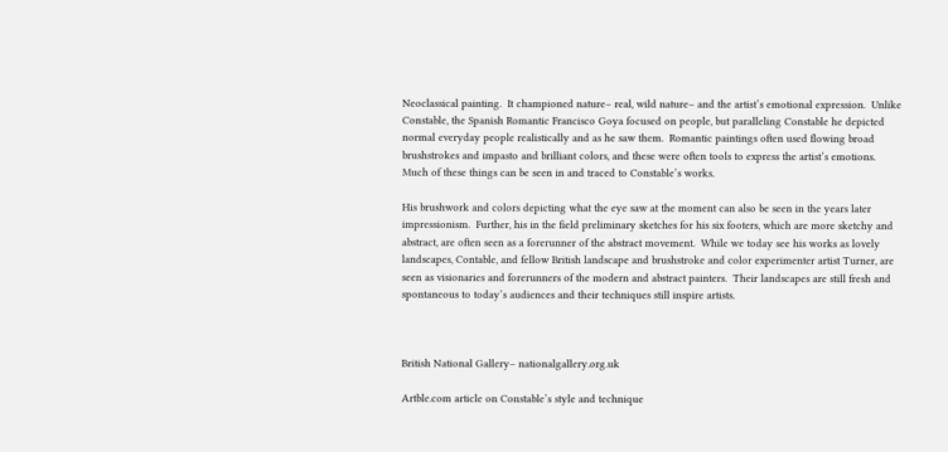Neoclassical painting.  It championed nature– real, wild nature– and the artist’s emotional expression.  Unlike Constable, the Spanish Romantic Francisco Goya focused on people, but paralleling Constable he depicted normal everyday people realistically and as he saw them.  Romantic paintings often used flowing broad brushstrokes and impasto and brilliant colors, and these were often tools to express the artist’s emotions.  Much of these things can be seen in and traced to Constable’s works.

His brushwork and colors depicting what the eye saw at the moment can also be seen in the years later impressionism.  Further, his in the field preliminary sketches for his six footers, which are more sketchy and abstract, are often seen as a forerunner of the abstract movement.  While we today see his works as lovely landscapes, Contable, and fellow British landscape and brushstroke and color experimenter artist Turner, are seen as visionaries and forerunners of the modern and abstract painters.  Their landscapes are still fresh and spontaneous to today’s audiences and their techniques still inspire artists.



British National Gallery– nationalgallery.org.uk

Artble.com article on Constable’s style and technique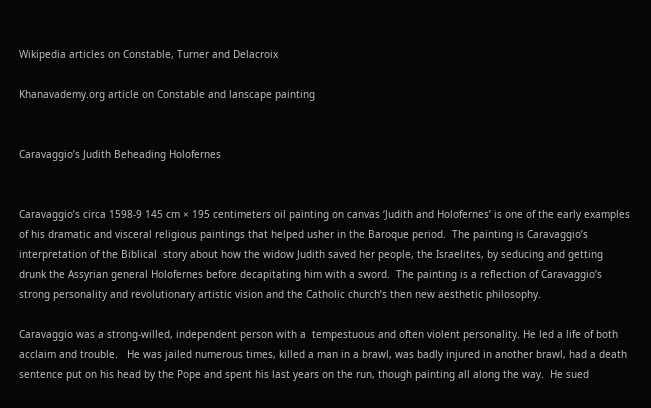Wikipedia articles on Constable, Turner and Delacroix

Khanavademy.org article on Constable and lanscape painting


Caravaggio’s Judith Beheading Holofernes


Caravaggio’s circa 1598-9 145 cm × 195 centimeters oil painting on canvas ‘Judith and Holofernes’ is one of the early examples of his dramatic and visceral religious paintings that helped usher in the Baroque period.  The painting is Caravaggio’s interpretation of the Biblical  story about how the widow Judith saved her people, the Israelites, by seducing and getting drunk the Assyrian general Holofernes before decapitating him with a sword.  The painting is a reflection of Caravaggio’s strong personality and revolutionary artistic vision and the Catholic church’s then new aesthetic philosophy.

Caravaggio was a strong-willed, independent person with a  tempestuous and often violent personality. He led a life of both acclaim and trouble.   He was jailed numerous times, killed a man in a brawl, was badly injured in another brawl, had a death sentence put on his head by the Pope and spent his last years on the run, though painting all along the way.  He sued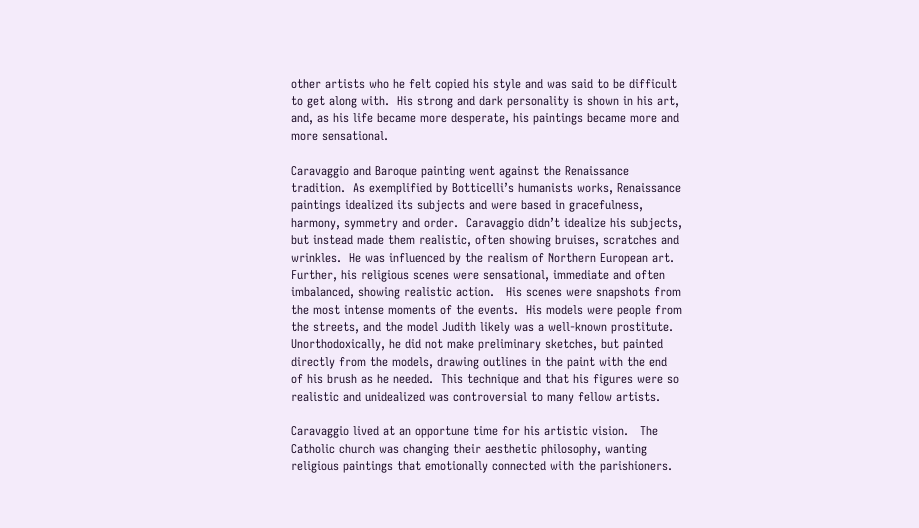other artists who he felt copied his style and was said to be difficult to get along with.  His strong and dark personality is shown in his art, and, as his life became more desperate, his paintings became more and more sensational.

Caravaggio and Baroque painting went against the Renaissance tradition.  As exemplified by Botticelli’s humanists works, Renaissance paintings idealized its subjects and were based in gracefulness, harmony, symmetry and order.  Caravaggio didn’t idealize his subjects, but instead made them realistic, often showing bruises, scratches and wrinkles.  He was influenced by the realism of Northern European art.  Further, his religious scenes were sensational, immediate and often imbalanced, showing realistic action.   His scenes were snapshots from the most intense moments of the events.  His models were people from the streets, and the model Judith likely was a well-known prostitute.  Unorthodoxically, he did not make preliminary sketches, but painted directly from the models, drawing outlines in the paint with the end of his brush as he needed.  This technique and that his figures were so realistic and unidealized was controversial to many fellow artists.

Caravaggio lived at an opportune time for his artistic vision.   The Catholic church was changing their aesthetic philosophy, wanting religious paintings that emotionally connected with the parishioners.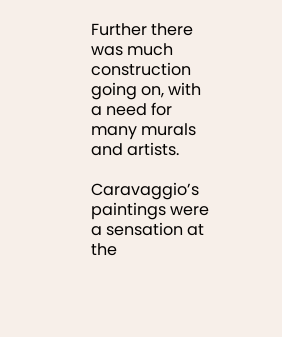Further there was much construction going on, with a need for many murals and artists.

Caravaggio’s paintings were a sensation at the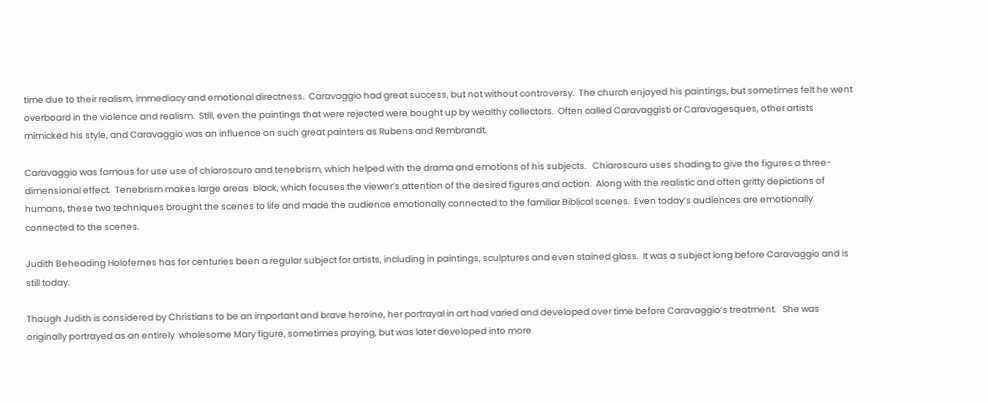time due to their realism, immediacy and emotional directness.  Caravaggio had great success, but not without controversy.  The church enjoyed his paintings, but sometimes felt he went overboard in the violence and realism.  Still, even the paintings that were rejected were bought up by wealthy collectors.  Often called Caravaggisti or Caravagesques, other artists mimicked his style, and Caravaggio was an influence on such great painters as Rubens and Rembrandt.

Caravaggio was famous for use use of chiaroscuro and tenebrism, which helped with the drama and emotions of his subjects.   Chiaroscuro uses shading to give the figures a three-dimensional effect.  Tenebrism makes large areas  black, which focuses the viewer’s attention of the desired figures and action.  Along with the realistic and often gritty depictions of humans, these two techniques brought the scenes to life and made the audience emotionally connected to the familiar Biblical scenes.  Even today’s audiences are emotionally connected to the scenes.

Judith Beheading Holofernes has for centuries been a regular subject for artists, including in paintings, sculptures and even stained glass.  It was a subject long before Caravaggio and is still today.

Though Judith is considered by Christians to be an important and brave heroine, her portrayal in art had varied and developed over time before Caravaggio’s treatment.   She was originally portrayed as an entirely  wholesome Mary figure, sometimes praying, but was later developed into more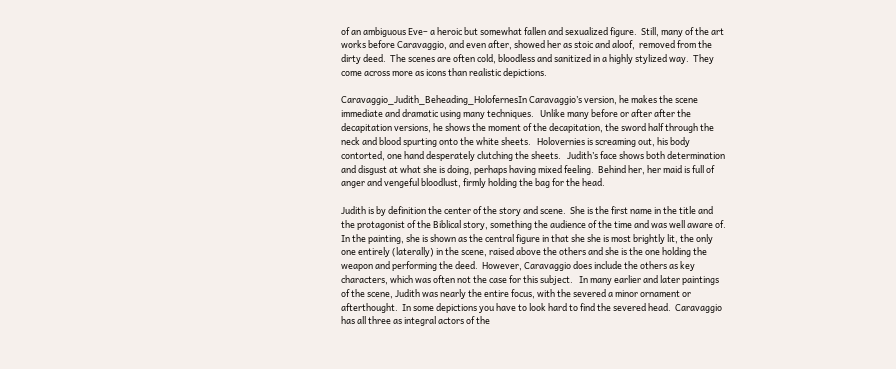of an ambiguous Eve– a heroic but somewhat fallen and sexualized figure.  Still, many of the art works before Caravaggio, and even after, showed her as stoic and aloof,  removed from the dirty deed.  The scenes are often cold, bloodless and sanitized in a highly stylized way.  They come across more as icons than realistic depictions.

Caravaggio_Judith_Beheading_HolofernesIn Caravaggio’s version, he makes the scene immediate and dramatic using many techniques.   Unlike many before or after after the decapitation versions, he shows the moment of the decapitation, the sword half through the neck and blood spurting onto the white sheets.   Holovernies is screaming out, his body contorted, one hand desperately clutching the sheets.   Judith’s face shows both determination and disgust at what she is doing, perhaps having mixed feeling.  Behind her, her maid is full of anger and vengeful bloodlust, firmly holding the bag for the head.

Judith is by definition the center of the story and scene.  She is the first name in the title and the protagonist of the Biblical story, something the audience of the time and was well aware of.    In the painting, she is shown as the central figure in that she she is most brightly lit, the only one entirely (laterally) in the scene, raised above the others and she is the one holding the weapon and performing the deed.  However, Caravaggio does include the others as key characters, which was often not the case for this subject.   In many earlier and later paintings of the scene, Judith was nearly the entire focus, with the severed a minor ornament or afterthought.  In some depictions you have to look hard to find the severed head.  Caravaggio has all three as integral actors of the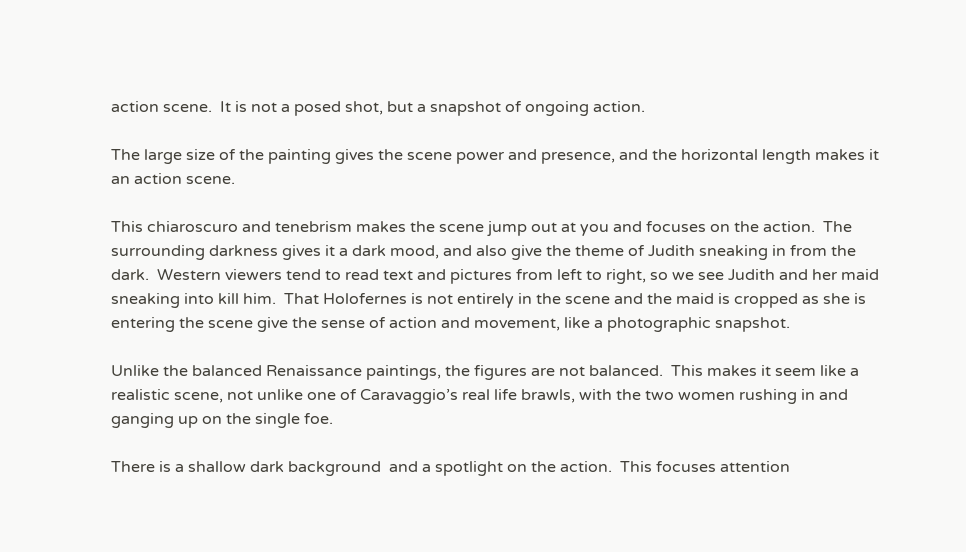action scene.  It is not a posed shot, but a snapshot of ongoing action.

The large size of the painting gives the scene power and presence, and the horizontal length makes it an action scene.

This chiaroscuro and tenebrism makes the scene jump out at you and focuses on the action.  The surrounding darkness gives it a dark mood, and also give the theme of Judith sneaking in from the dark.  Western viewers tend to read text and pictures from left to right, so we see Judith and her maid sneaking into kill him.  That Holofernes is not entirely in the scene and the maid is cropped as she is entering the scene give the sense of action and movement, like a photographic snapshot.

Unlike the balanced Renaissance paintings, the figures are not balanced.  This makes it seem like a realistic scene, not unlike one of Caravaggio’s real life brawls, with the two women rushing in and ganging up on the single foe.

There is a shallow dark background  and a spotlight on the action.  This focuses attention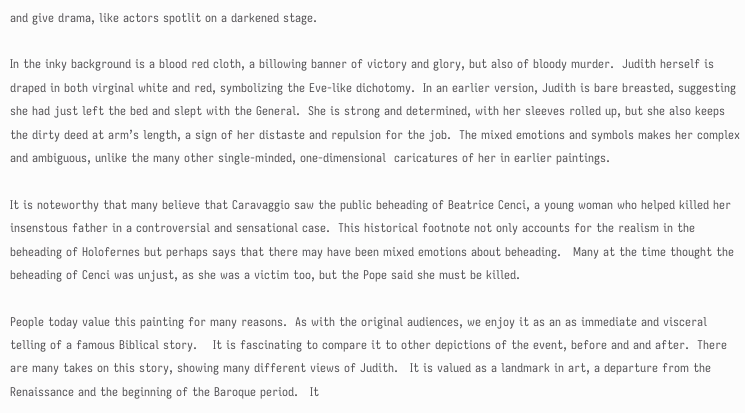and give drama, like actors spotlit on a darkened stage.

In the inky background is a blood red cloth, a billowing banner of victory and glory, but also of bloody murder.  Judith herself is draped in both virginal white and red, symbolizing the Eve-like dichotomy.  In an earlier version, Judith is bare breasted, suggesting she had just left the bed and slept with the General.  She is strong and determined, with her sleeves rolled up, but she also keeps the dirty deed at arm’s length, a sign of her distaste and repulsion for the job.  The mixed emotions and symbols makes her complex and ambiguous, unlike the many other single-minded, one-dimensional  caricatures of her in earlier paintings.

It is noteworthy that many believe that Caravaggio saw the public beheading of Beatrice Cenci, a young woman who helped killed her insenstous father in a controversial and sensational case.  This historical footnote not only accounts for the realism in the beheading of Holofernes but perhaps says that there may have been mixed emotions about beheading.   Many at the time thought the beheading of Cenci was unjust, as she was a victim too, but the Pope said she must be killed.

People today value this painting for many reasons.  As with the original audiences, we enjoy it as an as immediate and visceral telling of a famous Biblical story.    It is fascinating to compare it to other depictions of the event, before and and after.  There are many takes on this story, showing many different views of Judith.   It is valued as a landmark in art, a departure from the Renaissance and the beginning of the Baroque period.   It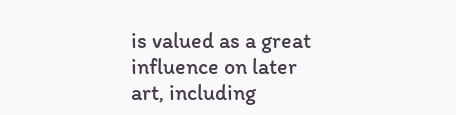is valued as a great influence on later art, including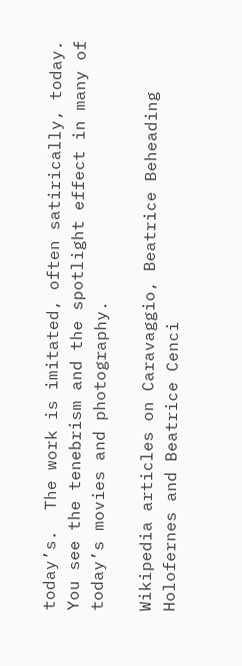today’s.  The work is imitated, often satirically, today.   You see the tenebrism and the spotlight effect in many of today’s movies and photography.

Wikipedia articles on Caravaggio, Beatrice Beheading Holofernes and Beatrice Cenci